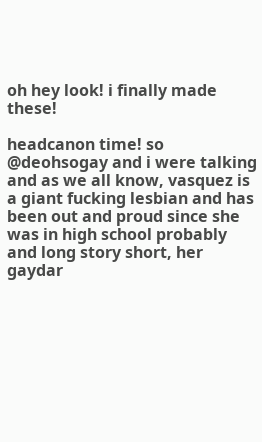oh hey look! i finally made these!

headcanon time! so @deohsogay and i were talking and as we all know, vasquez is a giant fucking lesbian and has been out and proud since she was in high school probably and long story short, her gaydar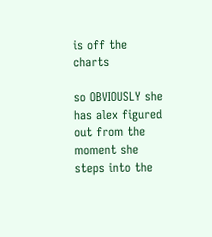is off the charts

so OBVIOUSLY she has alex figured out from the moment she steps into the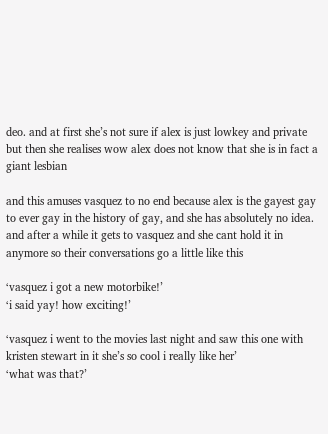deo. and at first she’s not sure if alex is just lowkey and private but then she realises wow alex does not know that she is in fact a giant lesbian

and this amuses vasquez to no end because alex is the gayest gay to ever gay in the history of gay, and she has absolutely no idea. and after a while it gets to vasquez and she cant hold it in anymore so their conversations go a little like this

‘vasquez i got a new motorbike!’
‘i said yay! how exciting!’

‘vasquez i went to the movies last night and saw this one with kristen stewart in it she’s so cool i really like her’
‘what was that?’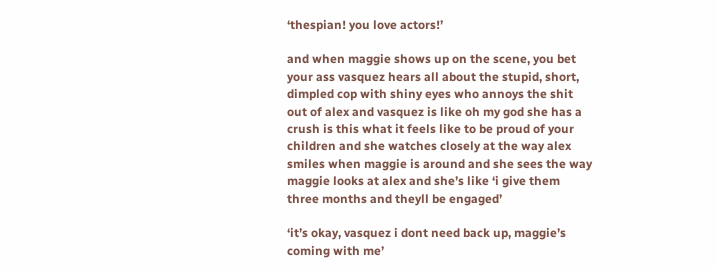‘thespian! you love actors!’

and when maggie shows up on the scene, you bet your ass vasquez hears all about the stupid, short, dimpled cop with shiny eyes who annoys the shit out of alex and vasquez is like oh my god she has a crush is this what it feels like to be proud of your children and she watches closely at the way alex smiles when maggie is around and she sees the way maggie looks at alex and she’s like ‘i give them three months and theyll be engaged’

‘it’s okay, vasquez i dont need back up, maggie’s coming with me’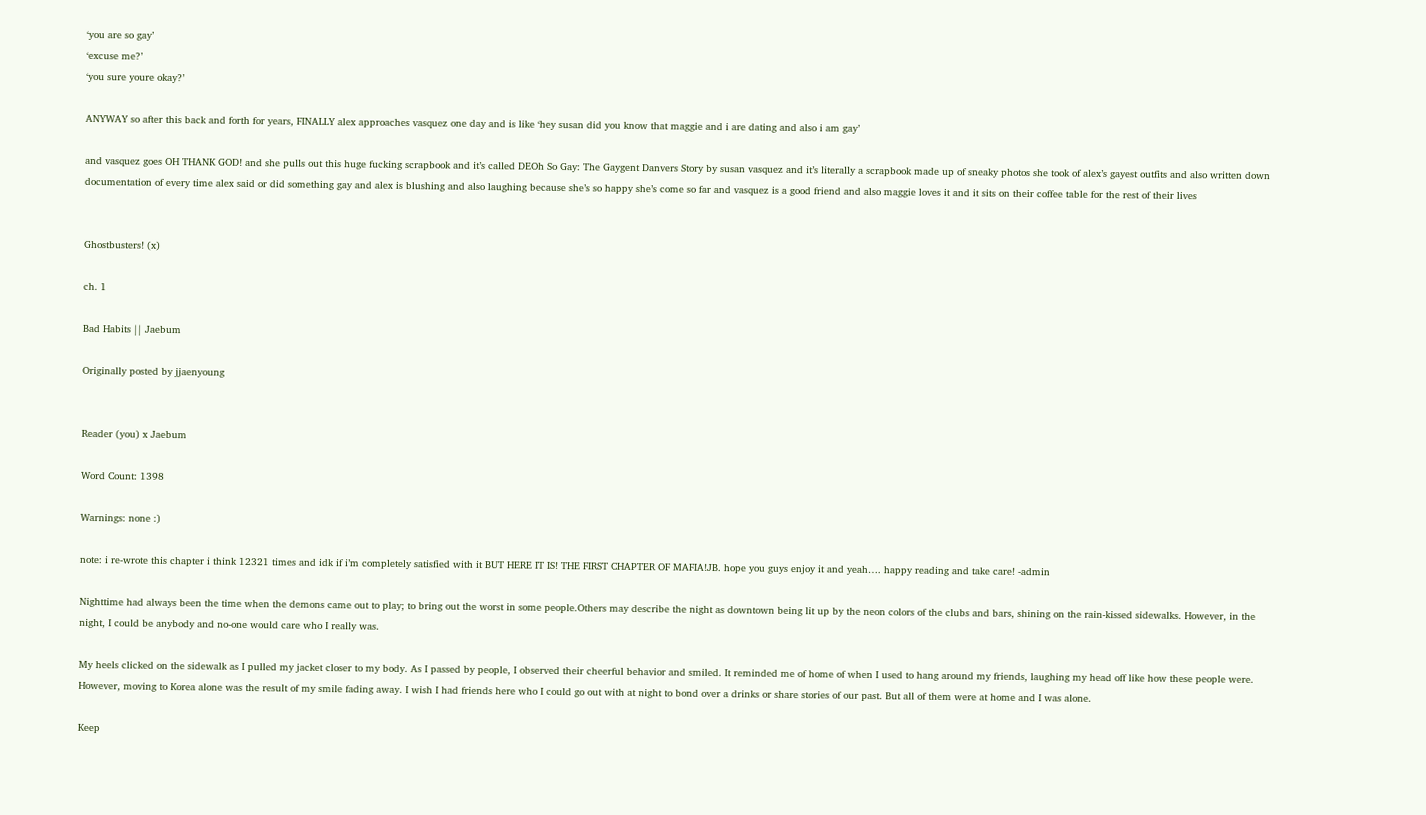‘you are so gay’
‘excuse me?’
‘you sure youre okay?’

ANYWAY so after this back and forth for years, FINALLY alex approaches vasquez one day and is like ‘hey susan did you know that maggie and i are dating and also i am gay’

and vasquez goes OH THANK GOD! and she pulls out this huge fucking scrapbook and it’s called DEOh So Gay: The Gaygent Danvers Story by susan vasquez and it’s literally a scrapbook made up of sneaky photos she took of alex’s gayest outfits and also written down documentation of every time alex said or did something gay and alex is blushing and also laughing because she’s so happy she’s come so far and vasquez is a good friend and also maggie loves it and it sits on their coffee table for the rest of their lives


Ghostbusters! (x)

ch. 1

Bad Habits || Jaebum

Originally posted by jjaenyoung


Reader (you) x Jaebum

Word Count: 1398

Warnings: none :)

note: i re-wrote this chapter i think 12321 times and idk if i’m completely satisfied with it BUT HERE IT IS! THE FIRST CHAPTER OF MAFIA!JB. hope you guys enjoy it and yeah…. happy reading and take care! -admin

Nighttime had always been the time when the demons came out to play; to bring out the worst in some people.Others may describe the night as downtown being lit up by the neon colors of the clubs and bars, shining on the rain-kissed sidewalks. However, in the night, I could be anybody and no-one would care who I really was.

My heels clicked on the sidewalk as I pulled my jacket closer to my body. As I passed by people, I observed their cheerful behavior and smiled. It reminded me of home of when I used to hang around my friends, laughing my head off like how these people were. However, moving to Korea alone was the result of my smile fading away. I wish I had friends here who I could go out with at night to bond over a drinks or share stories of our past. But all of them were at home and I was alone.

Keep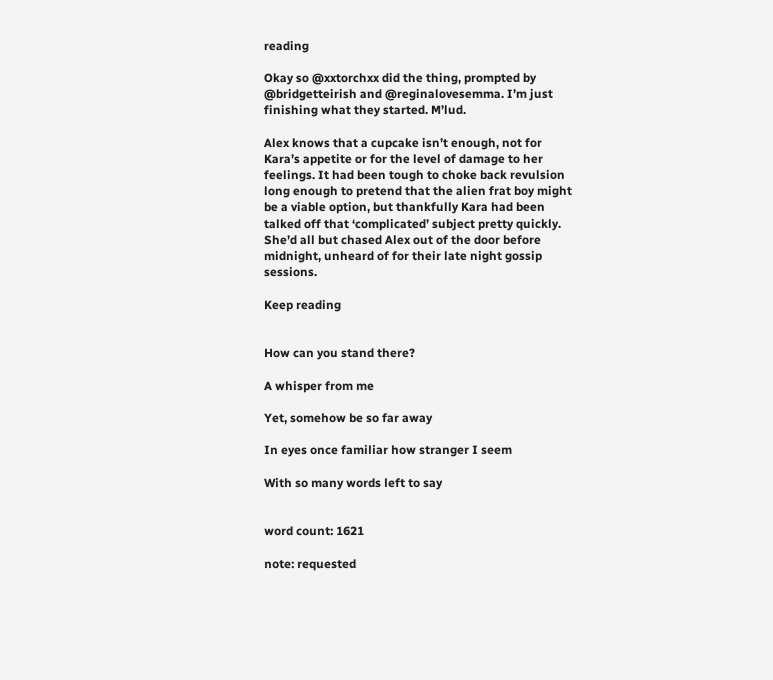reading

Okay so @xxtorchxx did the thing, prompted by @bridgetteirish and @reginalovesemma. I’m just finishing what they started. M’lud.

Alex knows that a cupcake isn’t enough, not for Kara’s appetite or for the level of damage to her feelings. It had been tough to choke back revulsion long enough to pretend that the alien frat boy might be a viable option, but thankfully Kara had been talked off that ‘complicated’ subject pretty quickly. She’d all but chased Alex out of the door before midnight, unheard of for their late night gossip sessions.

Keep reading


How can you stand there?

A whisper from me

Yet, somehow be so far away

In eyes once familiar how stranger I seem

With so many words left to say


word count: 1621

note: requested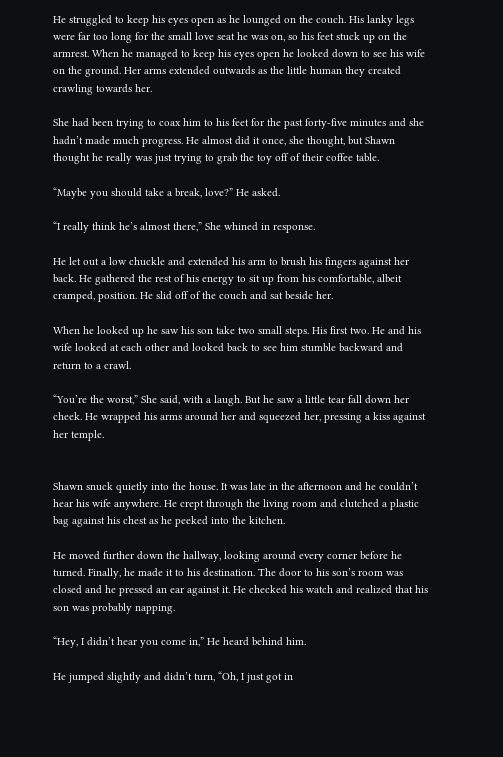He struggled to keep his eyes open as he lounged on the couch. His lanky legs were far too long for the small love seat he was on, so his feet stuck up on the armrest. When he managed to keep his eyes open he looked down to see his wife on the ground. Her arms extended outwards as the little human they created crawling towards her.

She had been trying to coax him to his feet for the past forty-five minutes and she hadn’t made much progress. He almost did it once, she thought, but Shawn thought he really was just trying to grab the toy off of their coffee table.

“Maybe you should take a break, love?” He asked.

“I really think he’s almost there,” She whined in response.

He let out a low chuckle and extended his arm to brush his fingers against her back. He gathered the rest of his energy to sit up from his comfortable, albeit cramped, position. He slid off of the couch and sat beside her.

When he looked up he saw his son take two small steps. His first two. He and his wife looked at each other and looked back to see him stumble backward and return to a crawl.

“You’re the worst,” She said, with a laugh. But he saw a little tear fall down her cheek. He wrapped his arms around her and squeezed her, pressing a kiss against her temple.


Shawn snuck quietly into the house. It was late in the afternoon and he couldn’t hear his wife anywhere. He crept through the living room and clutched a plastic bag against his chest as he peeked into the kitchen.

He moved further down the hallway, looking around every corner before he turned. Finally, he made it to his destination. The door to his son’s room was closed and he pressed an ear against it. He checked his watch and realized that his son was probably napping.

“Hey, I didn’t hear you come in,” He heard behind him.

He jumped slightly and didn’t turn, “Oh, I just got in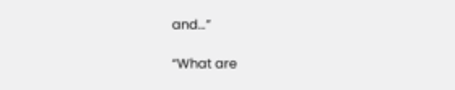and…”

“What are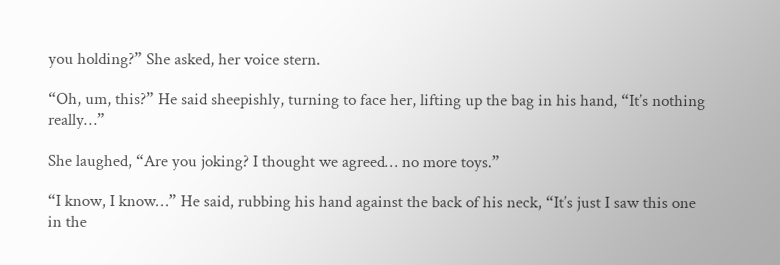you holding?” She asked, her voice stern.

“Oh, um, this?” He said sheepishly, turning to face her, lifting up the bag in his hand, “It’s nothing really…”

She laughed, “Are you joking? I thought we agreed… no more toys.”

“I know, I know…” He said, rubbing his hand against the back of his neck, “It’s just I saw this one in the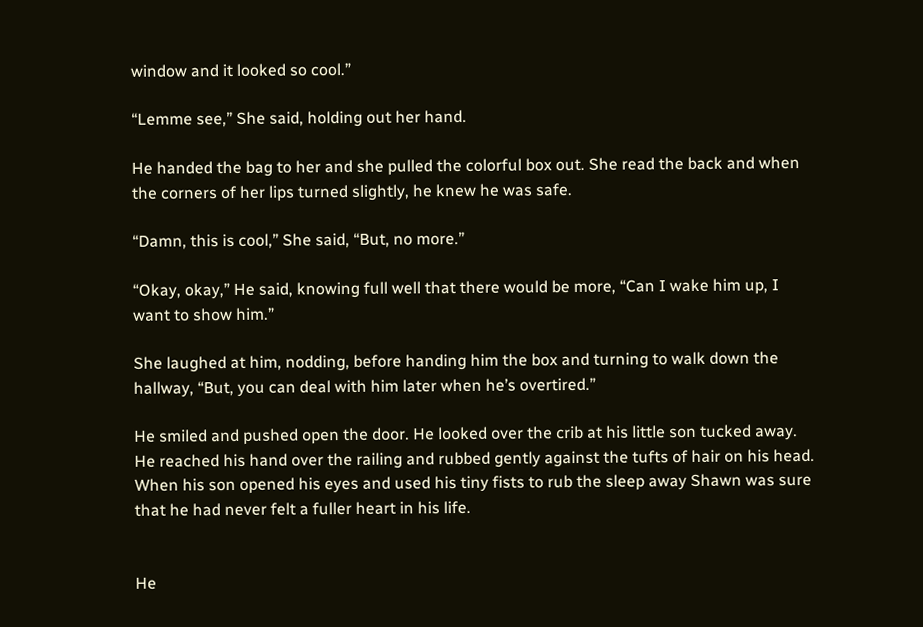window and it looked so cool.”

“Lemme see,” She said, holding out her hand.

He handed the bag to her and she pulled the colorful box out. She read the back and when the corners of her lips turned slightly, he knew he was safe.

“Damn, this is cool,” She said, “But, no more.”

“Okay, okay,” He said, knowing full well that there would be more, “Can I wake him up, I want to show him.”

She laughed at him, nodding, before handing him the box and turning to walk down the hallway, “But, you can deal with him later when he’s overtired.”

He smiled and pushed open the door. He looked over the crib at his little son tucked away. He reached his hand over the railing and rubbed gently against the tufts of hair on his head. When his son opened his eyes and used his tiny fists to rub the sleep away Shawn was sure that he had never felt a fuller heart in his life.


He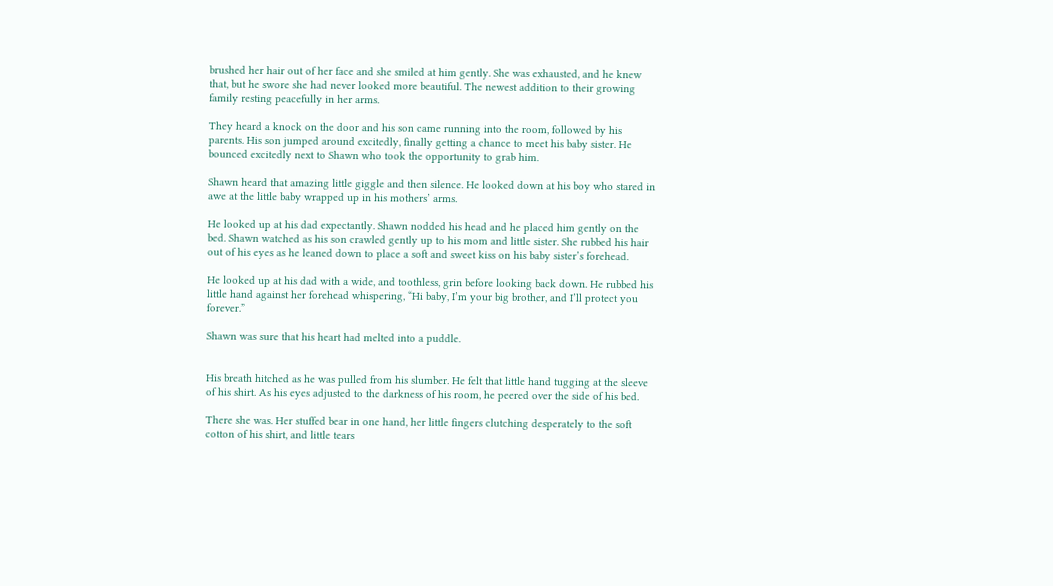brushed her hair out of her face and she smiled at him gently. She was exhausted, and he knew that, but he swore she had never looked more beautiful. The newest addition to their growing family resting peacefully in her arms.

They heard a knock on the door and his son came running into the room, followed by his parents. His son jumped around excitedly, finally getting a chance to meet his baby sister. He bounced excitedly next to Shawn who took the opportunity to grab him.

Shawn heard that amazing little giggle and then silence. He looked down at his boy who stared in awe at the little baby wrapped up in his mothers’ arms.

He looked up at his dad expectantly. Shawn nodded his head and he placed him gently on the bed. Shawn watched as his son crawled gently up to his mom and little sister. She rubbed his hair out of his eyes as he leaned down to place a soft and sweet kiss on his baby sister’s forehead.

He looked up at his dad with a wide, and toothless, grin before looking back down. He rubbed his little hand against her forehead whispering, “Hi baby, I’m your big brother, and I’ll protect you forever.”

Shawn was sure that his heart had melted into a puddle.


His breath hitched as he was pulled from his slumber. He felt that little hand tugging at the sleeve of his shirt. As his eyes adjusted to the darkness of his room, he peered over the side of his bed.

There she was. Her stuffed bear in one hand, her little fingers clutching desperately to the soft cotton of his shirt, and little tears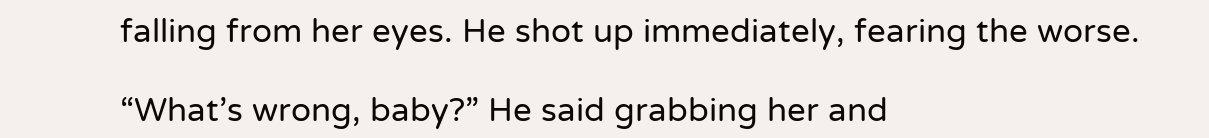falling from her eyes. He shot up immediately, fearing the worse.

“What’s wrong, baby?” He said grabbing her and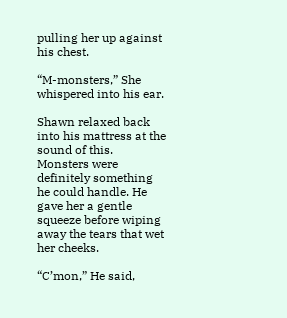pulling her up against his chest.

“M-monsters,” She whispered into his ear.

Shawn relaxed back into his mattress at the sound of this. Monsters were definitely something he could handle. He gave her a gentle squeeze before wiping away the tears that wet her cheeks.

“C’mon,” He said,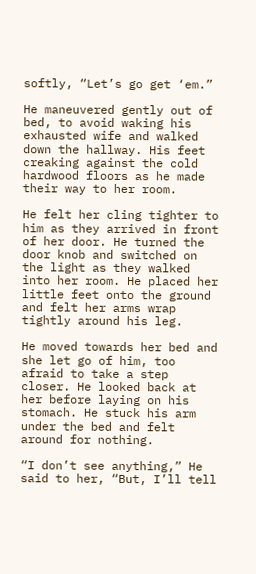softly, “Let’s go get ‘em.”

He maneuvered gently out of bed, to avoid waking his exhausted wife and walked down the hallway. His feet creaking against the cold hardwood floors as he made their way to her room.

He felt her cling tighter to him as they arrived in front of her door. He turned the door knob and switched on the light as they walked into her room. He placed her little feet onto the ground and felt her arms wrap tightly around his leg.

He moved towards her bed and she let go of him, too afraid to take a step closer. He looked back at her before laying on his stomach. He stuck his arm under the bed and felt around for nothing.

“I don’t see anything,” He said to her, “But, I’ll tell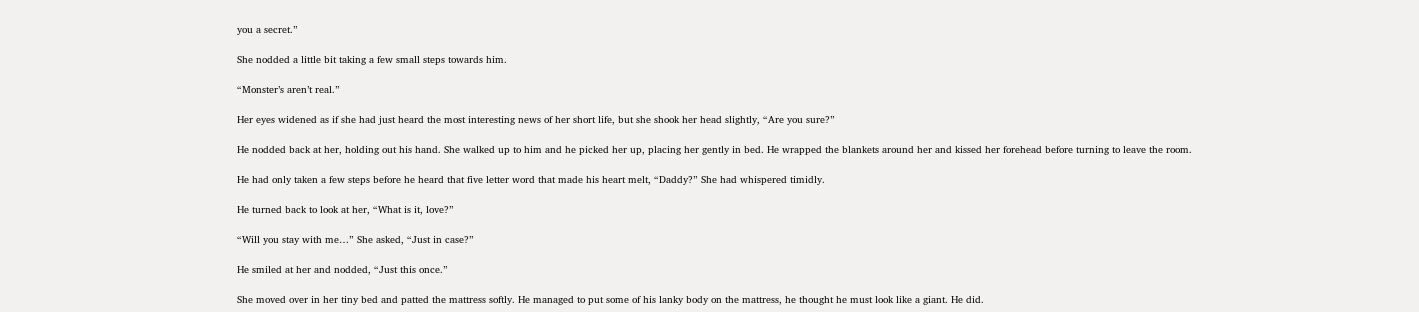you a secret.”

She nodded a little bit taking a few small steps towards him.

“Monster’s aren’t real.”

Her eyes widened as if she had just heard the most interesting news of her short life, but she shook her head slightly, “Are you sure?”

He nodded back at her, holding out his hand. She walked up to him and he picked her up, placing her gently in bed. He wrapped the blankets around her and kissed her forehead before turning to leave the room.

He had only taken a few steps before he heard that five letter word that made his heart melt, “Daddy?” She had whispered timidly.

He turned back to look at her, “What is it, love?”

“Will you stay with me…” She asked, “Just in case?”

He smiled at her and nodded, “Just this once.”

She moved over in her tiny bed and patted the mattress softly. He managed to put some of his lanky body on the mattress, he thought he must look like a giant. He did.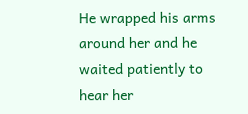He wrapped his arms around her and he waited patiently to hear her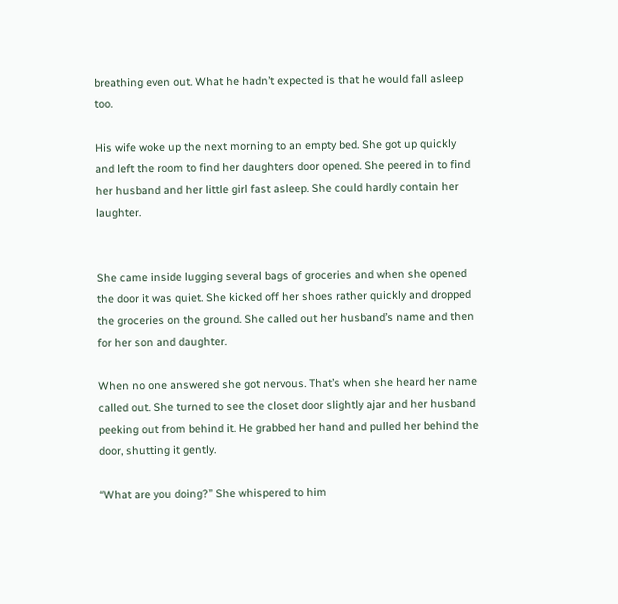breathing even out. What he hadn’t expected is that he would fall asleep too.

His wife woke up the next morning to an empty bed. She got up quickly and left the room to find her daughters door opened. She peered in to find her husband and her little girl fast asleep. She could hardly contain her laughter.


She came inside lugging several bags of groceries and when she opened the door it was quiet. She kicked off her shoes rather quickly and dropped the groceries on the ground. She called out her husband’s name and then for her son and daughter.

When no one answered she got nervous. That’s when she heard her name called out. She turned to see the closet door slightly ajar and her husband peeking out from behind it. He grabbed her hand and pulled her behind the door, shutting it gently.

“What are you doing?” She whispered to him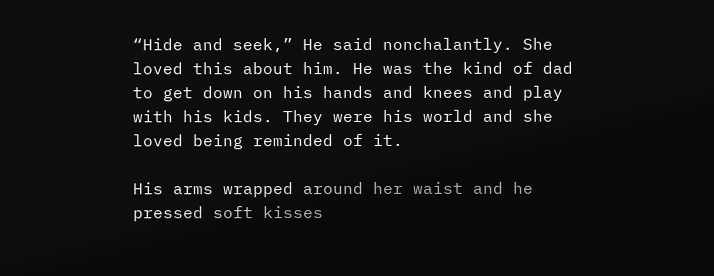“Hide and seek,” He said nonchalantly. She loved this about him. He was the kind of dad to get down on his hands and knees and play with his kids. They were his world and she loved being reminded of it.

His arms wrapped around her waist and he pressed soft kisses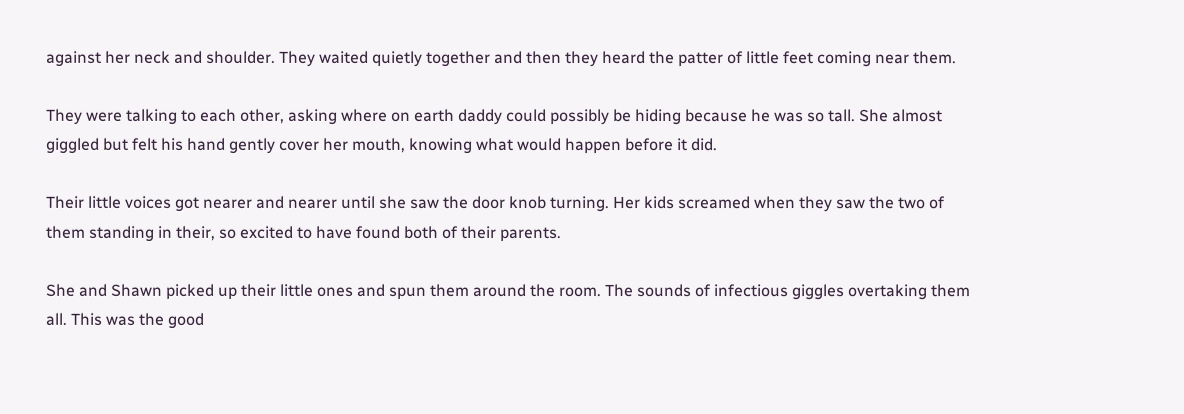against her neck and shoulder. They waited quietly together and then they heard the patter of little feet coming near them.

They were talking to each other, asking where on earth daddy could possibly be hiding because he was so tall. She almost giggled but felt his hand gently cover her mouth, knowing what would happen before it did.

Their little voices got nearer and nearer until she saw the door knob turning. Her kids screamed when they saw the two of them standing in their, so excited to have found both of their parents.

She and Shawn picked up their little ones and spun them around the room. The sounds of infectious giggles overtaking them all. This was the good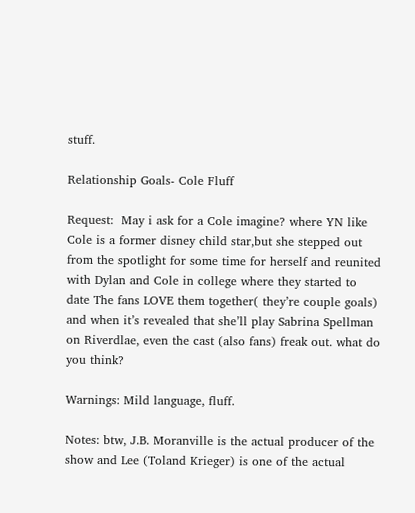stuff.

Relationship Goals- Cole Fluff

Request:  May i ask for a Cole imagine? where YN like Cole is a former disney child star,but she stepped out from the spotlight for some time for herself and reunited with Dylan and Cole in college where they started to date The fans LOVE them together( they’re couple goals) and when it’s revealed that she’ll play Sabrina Spellman on Riverdlae, even the cast (also fans) freak out. what do you think?

Warnings: Mild language, fluff.

Notes: btw, J.B. Moranville is the actual producer of the show and Lee (Toland Krieger) is one of the actual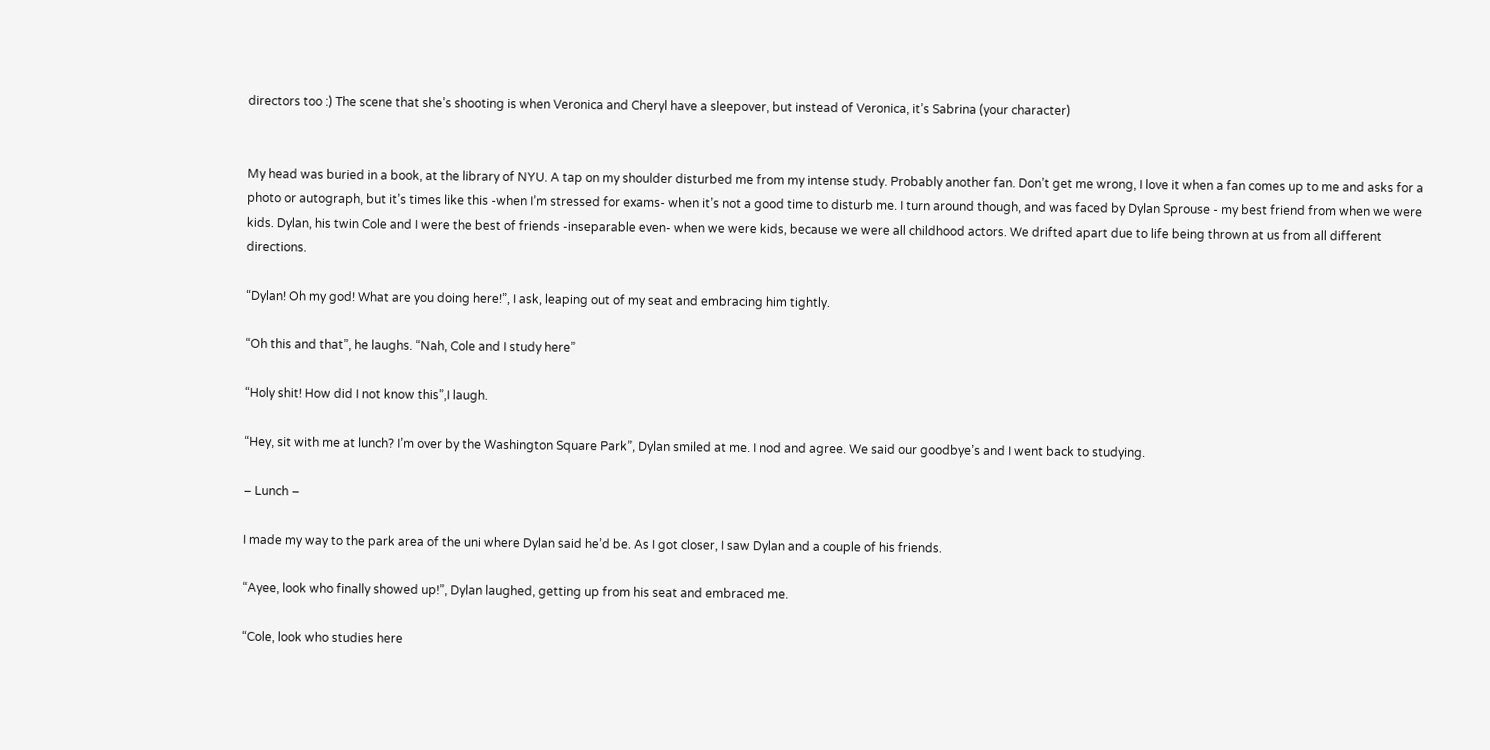directors too :) The scene that she’s shooting is when Veronica and Cheryl have a sleepover, but instead of Veronica, it’s Sabrina (your character)


My head was buried in a book, at the library of NYU. A tap on my shoulder disturbed me from my intense study. Probably another fan. Don’t get me wrong, I love it when a fan comes up to me and asks for a photo or autograph, but it’s times like this -when I’m stressed for exams- when it’s not a good time to disturb me. I turn around though, and was faced by Dylan Sprouse - my best friend from when we were kids. Dylan, his twin Cole and I were the best of friends -inseparable even- when we were kids, because we were all childhood actors. We drifted apart due to life being thrown at us from all different directions.

“Dylan! Oh my god! What are you doing here!”, I ask, leaping out of my seat and embracing him tightly.

“Oh this and that”, he laughs. “Nah, Cole and I study here”

“Holy shit! How did I not know this”,I laugh.

“Hey, sit with me at lunch? I’m over by the Washington Square Park”, Dylan smiled at me. I nod and agree. We said our goodbye’s and I went back to studying.

– Lunch –

I made my way to the park area of the uni where Dylan said he’d be. As I got closer, I saw Dylan and a couple of his friends.

“Ayee, look who finally showed up!”, Dylan laughed, getting up from his seat and embraced me.

“Cole, look who studies here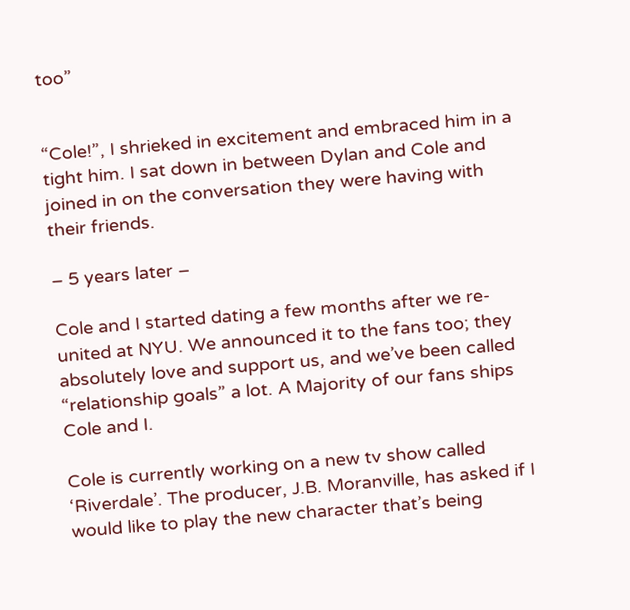too”


“Cole!”, I shrieked in excitement and embraced him in a tight him. I sat down in between Dylan and Cole and joined in on the conversation they were having with their friends.

– 5 years later –

Cole and I started dating a few months after we re-united at NYU. We announced it to the fans too; they absolutely love and support us, and we’ve been called “relationship goals” a lot. A Majority of our fans ships Cole and I.

Cole is currently working on a new tv show called ‘Riverdale’. The producer, J.B. Moranville, has asked if I would like to play the new character that’s being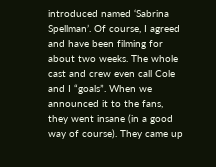introduced named ‘Sabrina Spellman’. Of course, I agreed and have been filming for about two weeks. The whole cast and crew even call Cole and I “goals”. When we announced it to the fans, they went insane (in a good way of course). They came up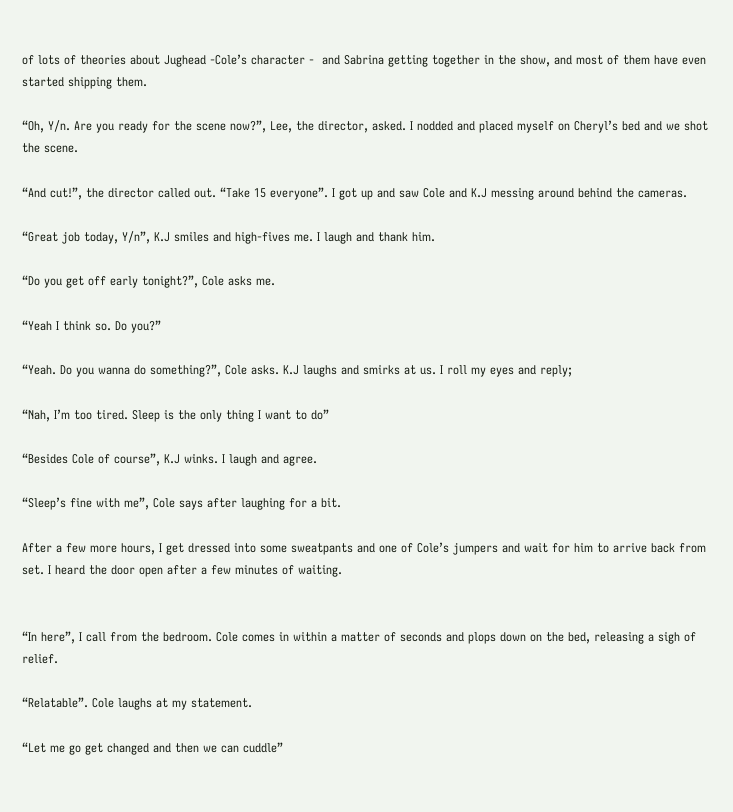of lots of theories about Jughead -Cole’s character -  and Sabrina getting together in the show, and most of them have even started shipping them.

“Oh, Y/n. Are you ready for the scene now?”, Lee, the director, asked. I nodded and placed myself on Cheryl’s bed and we shot the scene.

“And cut!”, the director called out. “Take 15 everyone”. I got up and saw Cole and K.J messing around behind the cameras.

“Great job today, Y/n”, K.J smiles and high-fives me. I laugh and thank him.

“Do you get off early tonight?”, Cole asks me.

“Yeah I think so. Do you?”

“Yeah. Do you wanna do something?”, Cole asks. K.J laughs and smirks at us. I roll my eyes and reply;

“Nah, I’m too tired. Sleep is the only thing I want to do”

“Besides Cole of course”, K.J winks. I laugh and agree.

“Sleep’s fine with me”, Cole says after laughing for a bit.

After a few more hours, I get dressed into some sweatpants and one of Cole’s jumpers and wait for him to arrive back from set. I heard the door open after a few minutes of waiting.


“In here”, I call from the bedroom. Cole comes in within a matter of seconds and plops down on the bed, releasing a sigh of relief.

“Relatable”. Cole laughs at my statement.

“Let me go get changed and then we can cuddle”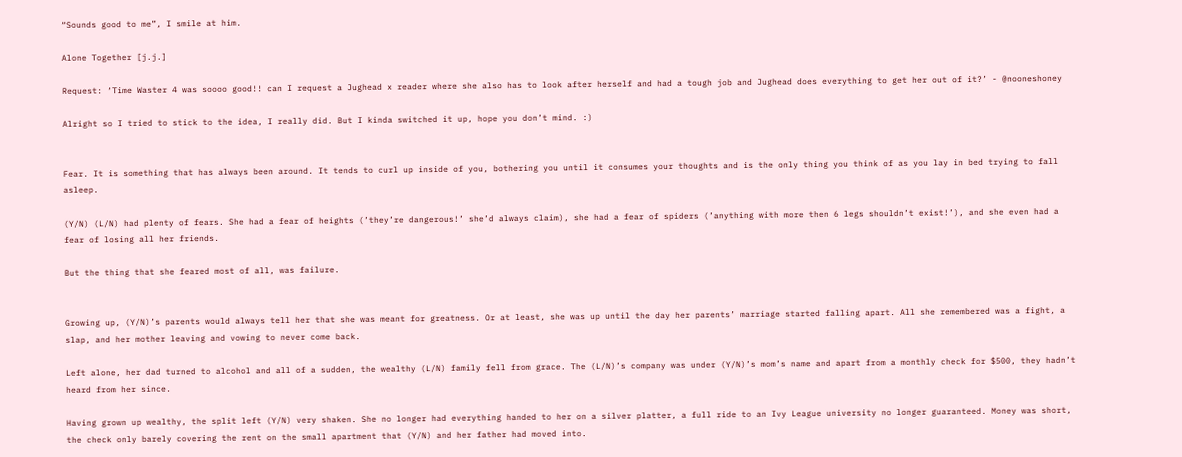“Sounds good to me”, I smile at him.

Alone Together [j.j.]

Request: ‘Time Waster 4 was soooo good!! can I request a Jughead x reader where she also has to look after herself and had a tough job and Jughead does everything to get her out of it?’ - @nooneshoney

Alright so I tried to stick to the idea, I really did. But I kinda switched it up, hope you don’t mind. :)


Fear. It is something that has always been around. It tends to curl up inside of you, bothering you until it consumes your thoughts and is the only thing you think of as you lay in bed trying to fall asleep.

(Y/N) (L/N) had plenty of fears. She had a fear of heights (’they’re dangerous!’ she’d always claim), she had a fear of spiders (’anything with more then 6 legs shouldn’t exist!’), and she even had a fear of losing all her friends.

But the thing that she feared most of all, was failure.


Growing up, (Y/N)’s parents would always tell her that she was meant for greatness. Or at least, she was up until the day her parents’ marriage started falling apart. All she remembered was a fight, a slap, and her mother leaving and vowing to never come back.

Left alone, her dad turned to alcohol and all of a sudden, the wealthy (L/N) family fell from grace. The (L/N)’s company was under (Y/N)’s mom’s name and apart from a monthly check for $500, they hadn’t heard from her since.

Having grown up wealthy, the split left (Y/N) very shaken. She no longer had everything handed to her on a silver platter, a full ride to an Ivy League university no longer guaranteed. Money was short, the check only barely covering the rent on the small apartment that (Y/N) and her father had moved into.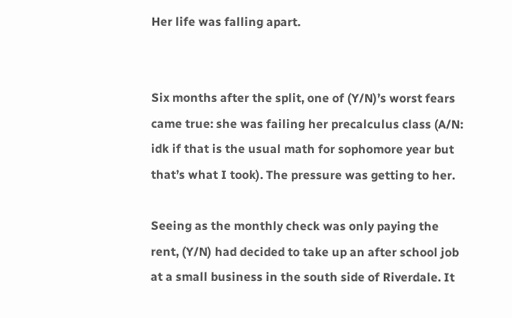Her life was falling apart.


Six months after the split, one of (Y/N)’s worst fears came true: she was failing her precalculus class (A/N: idk if that is the usual math for sophomore year but that’s what I took). The pressure was getting to her.

Seeing as the monthly check was only paying the rent, (Y/N) had decided to take up an after school job at a small business in the south side of Riverdale. It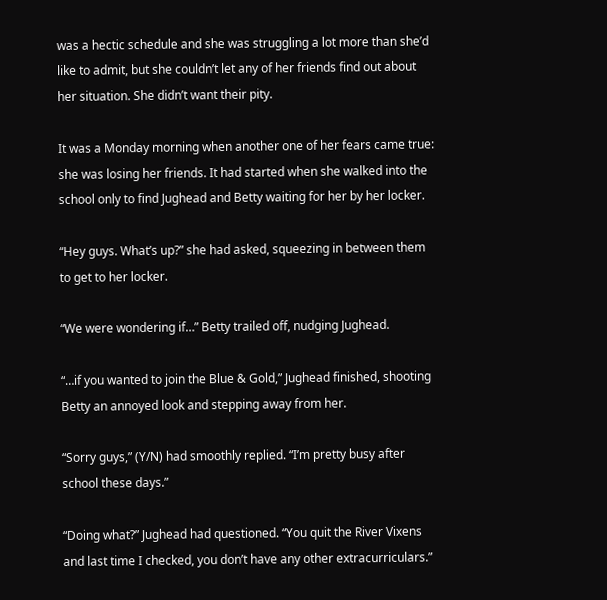was a hectic schedule and she was struggling a lot more than she’d like to admit, but she couldn’t let any of her friends find out about her situation. She didn’t want their pity.

It was a Monday morning when another one of her fears came true: she was losing her friends. It had started when she walked into the school only to find Jughead and Betty waiting for her by her locker.

“Hey guys. What’s up?” she had asked, squeezing in between them to get to her locker.

“We were wondering if…” Betty trailed off, nudging Jughead.

“…if you wanted to join the Blue & Gold,” Jughead finished, shooting Betty an annoyed look and stepping away from her.

“Sorry guys,” (Y/N) had smoothly replied. “I’m pretty busy after school these days.”

“Doing what?” Jughead had questioned. “You quit the River Vixens and last time I checked, you don’t have any other extracurriculars.”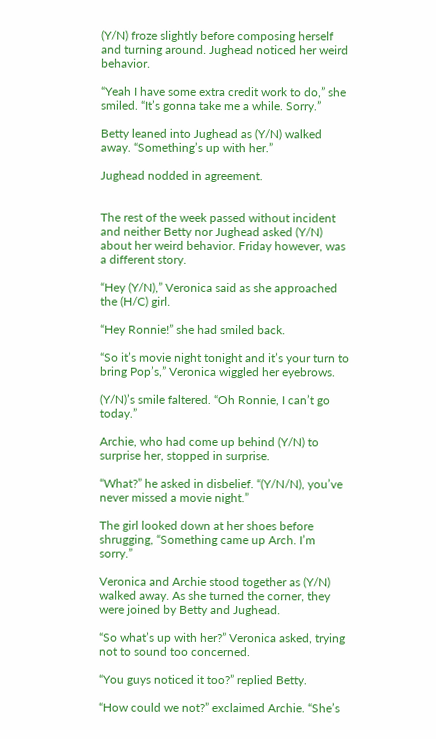(Y/N) froze slightly before composing herself and turning around. Jughead noticed her weird behavior.

“Yeah I have some extra credit work to do,” she smiled. “It’s gonna take me a while. Sorry.”

Betty leaned into Jughead as (Y/N) walked away. “Something’s up with her.”

Jughead nodded in agreement.


The rest of the week passed without incident and neither Betty nor Jughead asked (Y/N) about her weird behavior. Friday however, was a different story.

“Hey (Y/N),” Veronica said as she approached the (H/C) girl.

“Hey Ronnie!” she had smiled back.

“So it’s movie night tonight and it’s your turn to bring Pop’s,” Veronica wiggled her eyebrows.

(Y/N)’s smile faltered. “Oh Ronnie, I can’t go today.”

Archie, who had come up behind (Y/N) to surprise her, stopped in surprise.

“What?” he asked in disbelief. “(Y/N/N), you’ve never missed a movie night.”

The girl looked down at her shoes before shrugging, “Something came up Arch. I’m sorry.”

Veronica and Archie stood together as (Y/N) walked away. As she turned the corner, they were joined by Betty and Jughead.

“So what’s up with her?” Veronica asked, trying not to sound too concerned.

“You guys noticed it too?” replied Betty.

“How could we not?” exclaimed Archie. “She’s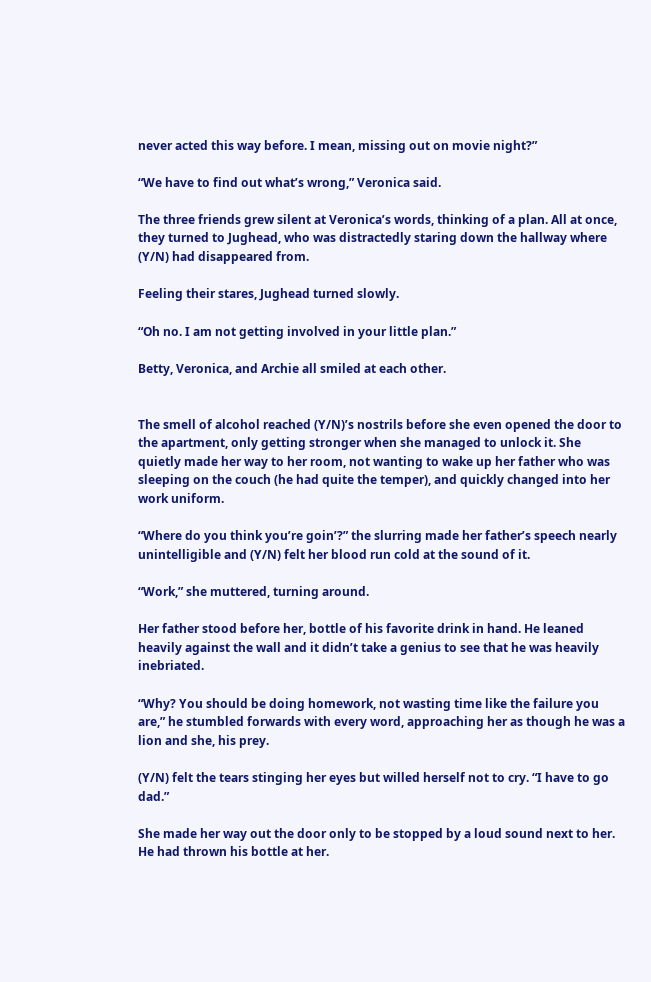never acted this way before. I mean, missing out on movie night?”

“We have to find out what’s wrong,” Veronica said.

The three friends grew silent at Veronica’s words, thinking of a plan. All at once, they turned to Jughead, who was distractedly staring down the hallway where (Y/N) had disappeared from.

Feeling their stares, Jughead turned slowly.

“Oh no. I am not getting involved in your little plan.”

Betty, Veronica, and Archie all smiled at each other.


The smell of alcohol reached (Y/N)’s nostrils before she even opened the door to the apartment, only getting stronger when she managed to unlock it. She quietly made her way to her room, not wanting to wake up her father who was sleeping on the couch (he had quite the temper), and quickly changed into her work uniform.

“Where do you think you’re goin’?” the slurring made her father’s speech nearly unintelligible and (Y/N) felt her blood run cold at the sound of it.

“Work,” she muttered, turning around.

Her father stood before her, bottle of his favorite drink in hand. He leaned heavily against the wall and it didn’t take a genius to see that he was heavily inebriated.

“Why? You should be doing homework, not wasting time like the failure you are,” he stumbled forwards with every word, approaching her as though he was a lion and she, his prey.

(Y/N) felt the tears stinging her eyes but willed herself not to cry. “I have to go dad.”

She made her way out the door only to be stopped by a loud sound next to her. He had thrown his bottle at her.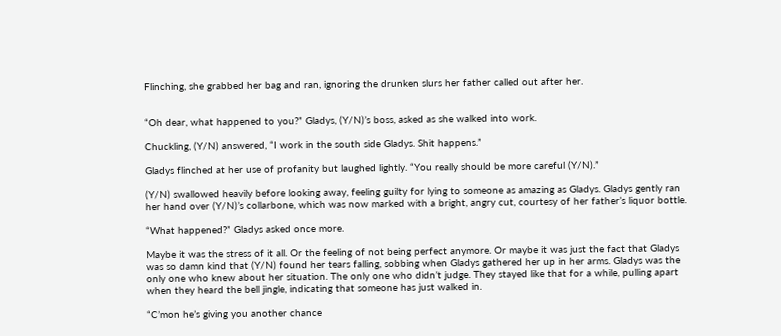Flinching, she grabbed her bag and ran, ignoring the drunken slurs her father called out after her.


“Oh dear, what happened to you?” Gladys, (Y/N)’s boss, asked as she walked into work.

Chuckling, (Y/N) answered, “I work in the south side Gladys. Shit happens.”

Gladys flinched at her use of profanity but laughed lightly. “You really should be more careful (Y/N).”

(Y/N) swallowed heavily before looking away, feeling guilty for lying to someone as amazing as Gladys. Gladys gently ran her hand over (Y/N)’s collarbone, which was now marked with a bright, angry cut, courtesy of her father’s liquor bottle.

“What happened?” Gladys asked once more.

Maybe it was the stress of it all. Or the feeling of not being perfect anymore. Or maybe it was just the fact that Gladys was so damn kind that (Y/N) found her tears falling, sobbing when Gladys gathered her up in her arms. Gladys was the only one who knew about her situation. The only one who didn’t judge. They stayed like that for a while, pulling apart when they heard the bell jingle, indicating that someone has just walked in.

“C’mon he’s giving you another chance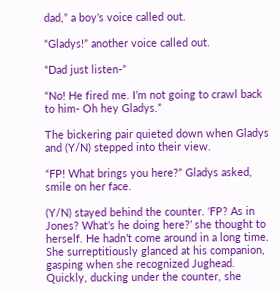dad,” a boy’s voice called out.

“Gladys!” another voice called out.

“Dad just listen-”

“No! He fired me. I’m not going to crawl back to him- Oh hey Gladys.”

The bickering pair quieted down when Gladys and (Y/N) stepped into their view.

“FP! What brings you here?” Gladys asked, smile on her face.

(Y/N) stayed behind the counter. ‘FP? As in Jones? What’s he doing here?’ she thought to herself. He hadn’t come around in a long time. She surreptitiously glanced at his companion, gasping when she recognized Jughead. Quickly, ducking under the counter, she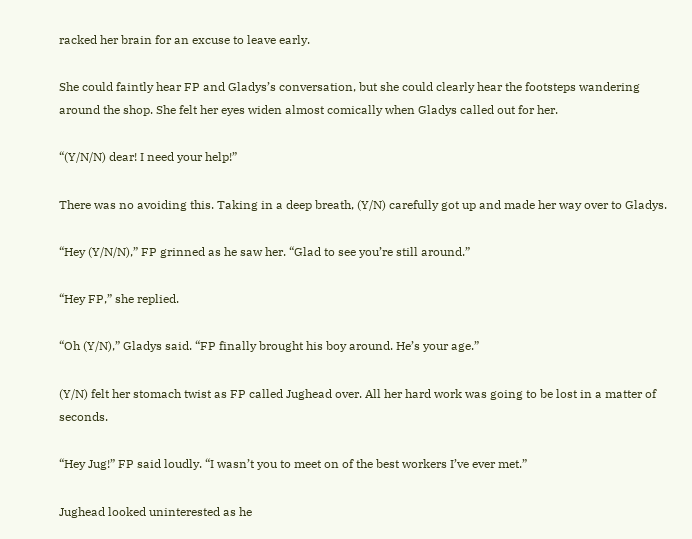racked her brain for an excuse to leave early.

She could faintly hear FP and Gladys’s conversation, but she could clearly hear the footsteps wandering around the shop. She felt her eyes widen almost comically when Gladys called out for her.

“(Y/N/N) dear! I need your help!”

There was no avoiding this. Taking in a deep breath, (Y/N) carefully got up and made her way over to Gladys.

“Hey (Y/N/N),” FP grinned as he saw her. “Glad to see you’re still around.”

“Hey FP,” she replied.

“Oh (Y/N),” Gladys said. “FP finally brought his boy around. He’s your age.”

(Y/N) felt her stomach twist as FP called Jughead over. All her hard work was going to be lost in a matter of seconds.

“Hey Jug!” FP said loudly. “I wasn’t you to meet on of the best workers I’ve ever met.”

Jughead looked uninterested as he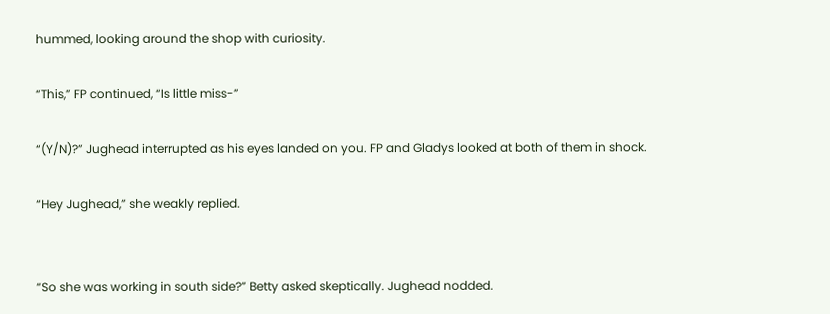hummed, looking around the shop with curiosity.

“This,” FP continued, “Is little miss-”

“(Y/N)?” Jughead interrupted as his eyes landed on you. FP and Gladys looked at both of them in shock.

“Hey Jughead,” she weakly replied.


“So she was working in south side?” Betty asked skeptically. Jughead nodded.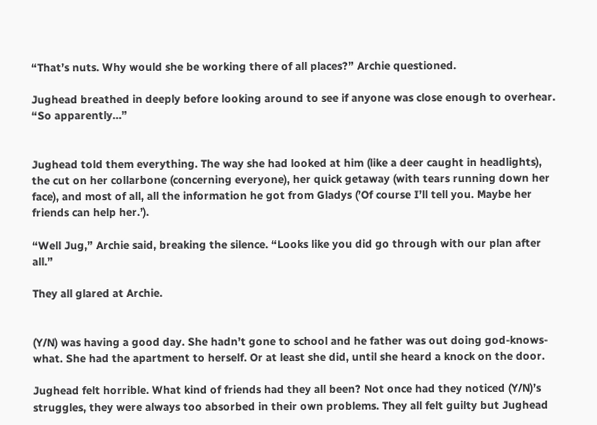“That’s nuts. Why would she be working there of all places?” Archie questioned.

Jughead breathed in deeply before looking around to see if anyone was close enough to overhear. “So apparently…”


Jughead told them everything. The way she had looked at him (like a deer caught in headlights), the cut on her collarbone (concerning everyone), her quick getaway (with tears running down her face), and most of all, all the information he got from Gladys (’Of course I’ll tell you. Maybe her friends can help her.’).

“Well Jug,” Archie said, breaking the silence. “Looks like you did go through with our plan after all.”

They all glared at Archie.


(Y/N) was having a good day. She hadn’t gone to school and he father was out doing god-knows-what. She had the apartment to herself. Or at least she did, until she heard a knock on the door.

Jughead felt horrible. What kind of friends had they all been? Not once had they noticed (Y/N)’s struggles, they were always too absorbed in their own problems. They all felt guilty but Jughead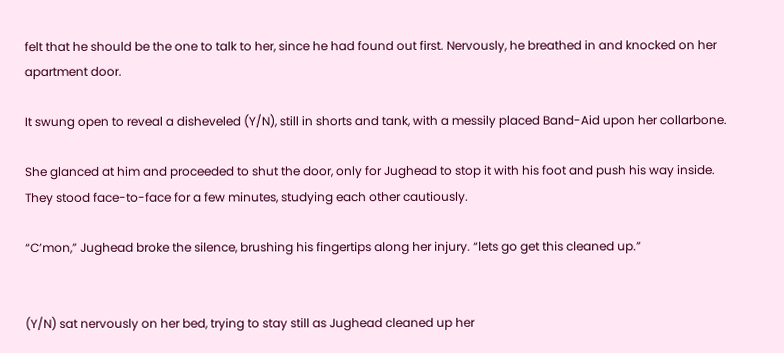felt that he should be the one to talk to her, since he had found out first. Nervously, he breathed in and knocked on her apartment door.

It swung open to reveal a disheveled (Y/N), still in shorts and tank, with a messily placed Band-Aid upon her collarbone.

She glanced at him and proceeded to shut the door, only for Jughead to stop it with his foot and push his way inside. They stood face-to-face for a few minutes, studying each other cautiously.

“C’mon,” Jughead broke the silence, brushing his fingertips along her injury. “lets go get this cleaned up.”


(Y/N) sat nervously on her bed, trying to stay still as Jughead cleaned up her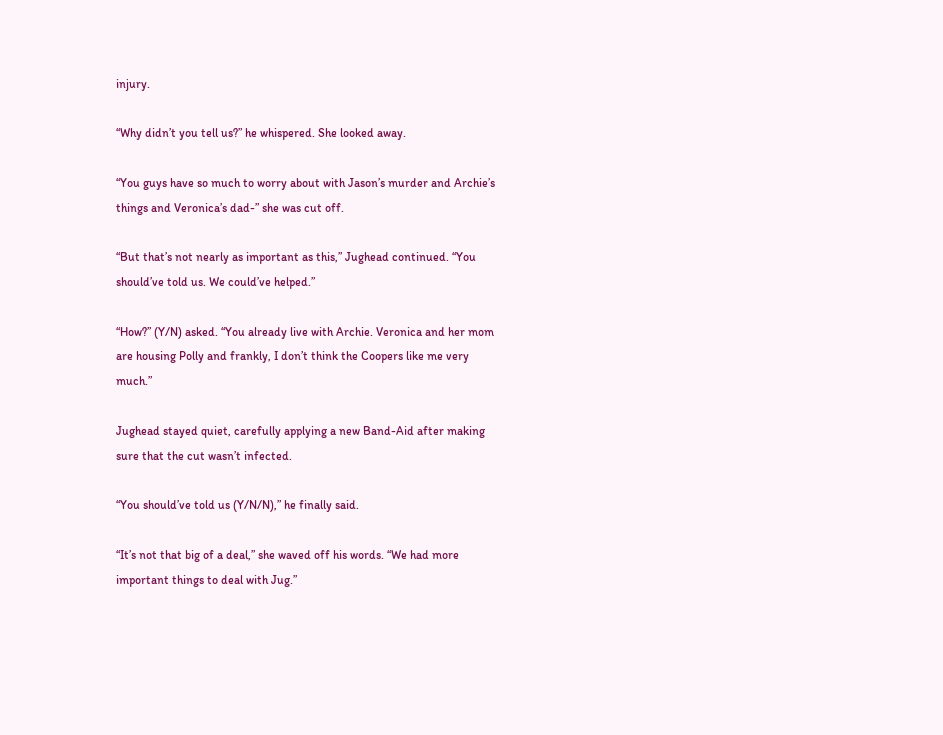injury.

“Why didn’t you tell us?” he whispered. She looked away.

“You guys have so much to worry about with Jason’s murder and Archie’s things and Veronica’s dad-” she was cut off.

“But that’s not nearly as important as this,” Jughead continued. “You should’ve told us. We could’ve helped.”

“How?” (Y/N) asked. “You already live with Archie. Veronica and her mom are housing Polly and frankly, I don’t think the Coopers like me very much.”

Jughead stayed quiet, carefully applying a new Band-Aid after making sure that the cut wasn’t infected.

“You should’ve told us (Y/N/N),” he finally said.

“It’s not that big of a deal,” she waved off his words. “We had more important things to deal with Jug.”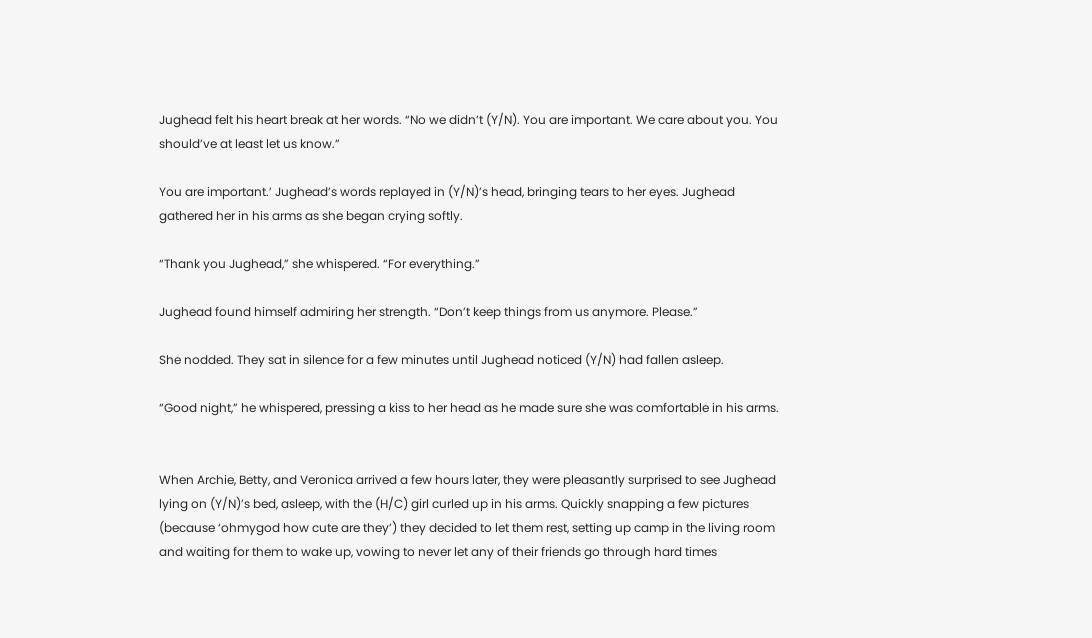Jughead felt his heart break at her words. “No we didn’t (Y/N). You are important. We care about you. You should’ve at least let us know.”

You are important.’ Jughead’s words replayed in (Y/N)’s head, bringing tears to her eyes. Jughead gathered her in his arms as she began crying softly.

“Thank you Jughead,” she whispered. “For everything.”

Jughead found himself admiring her strength. “Don’t keep things from us anymore. Please.”

She nodded. They sat in silence for a few minutes until Jughead noticed (Y/N) had fallen asleep.

“Good night,” he whispered, pressing a kiss to her head as he made sure she was comfortable in his arms.


When Archie, Betty, and Veronica arrived a few hours later, they were pleasantly surprised to see Jughead lying on (Y/N)’s bed, asleep, with the (H/C) girl curled up in his arms. Quickly snapping a few pictures (because ‘ohmygod how cute are they’) they decided to let them rest, setting up camp in the living room and waiting for them to wake up, vowing to never let any of their friends go through hard times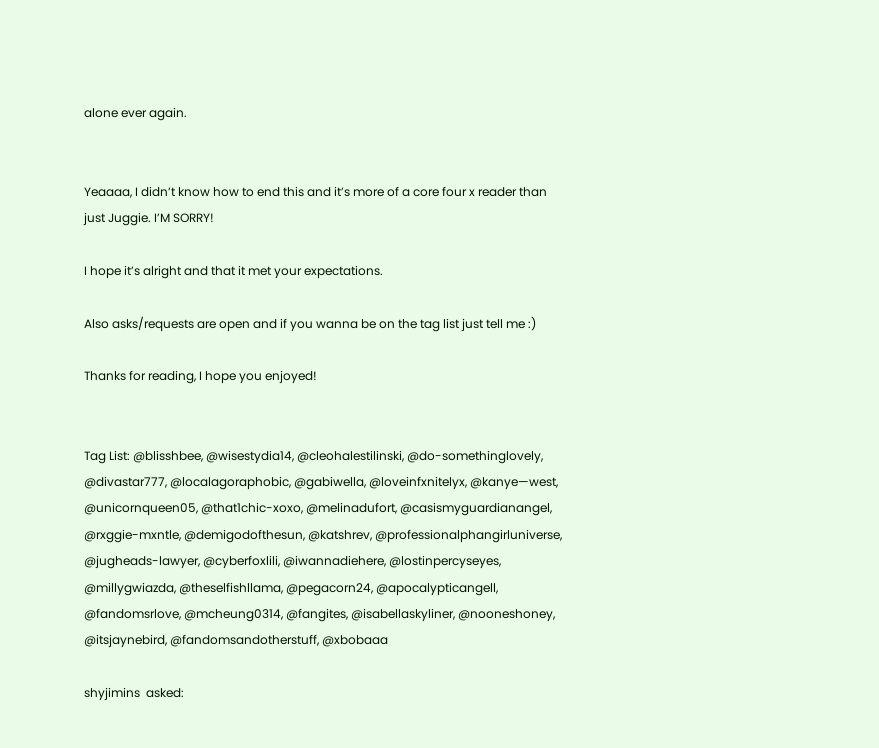alone ever again.


Yeaaaa, I didn’t know how to end this and it’s more of a core four x reader than just Juggie. I’M SORRY!

I hope it’s alright and that it met your expectations.

Also asks/requests are open and if you wanna be on the tag list just tell me :)

Thanks for reading, I hope you enjoyed!


Tag List: @blisshbee, @wisestydia14, @cleohalestilinski, @do-somethinglovely, @divastar777, @localagoraphobic, @gabiwella, @loveinfxnitelyx, @kanye—west, @unicornqueen05, @that1chic-xoxo, @melinadufort, @casismyguardianangel, @rxggie-mxntle, @demigodofthesun, @katshrev, @professionalphangirluniverse, @jugheads-lawyer, @cyberfoxlili, @iwannadiehere, @lostinpercyseyes, @millygwiazda, @theselfishllama, @pegacorn24, @apocalypticangell, @fandomsrlove, @mcheung0314, @fangites, @isabellaskyliner, @nooneshoney, @itsjaynebird, @fandomsandotherstuff, @xbobaaa

shyjimins  asked: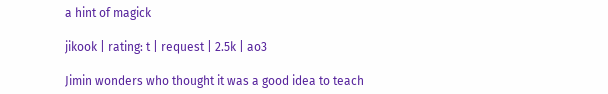a hint of magick

jikook | rating: t | request | 2.5k | ao3

Jimin wonders who thought it was a good idea to teach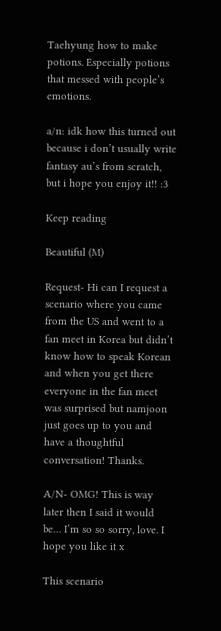Taehyung how to make potions. Especially potions that messed with people’s emotions.

a/n: idk how this turned out because i don’t usually write fantasy au’s from scratch, but i hope you enjoy it!! :3

Keep reading

Beautiful (M)

Request- Hi can I request a scenario where you came from the US and went to a fan meet in Korea but didn’t know how to speak Korean and when you get there everyone in the fan meet was surprised but namjoon just goes up to you and have a thoughtful conversation! Thanks.

A/N- OMG! This is way later then I said it would be… I’m so so sorry, love. I hope you like it x

This scenario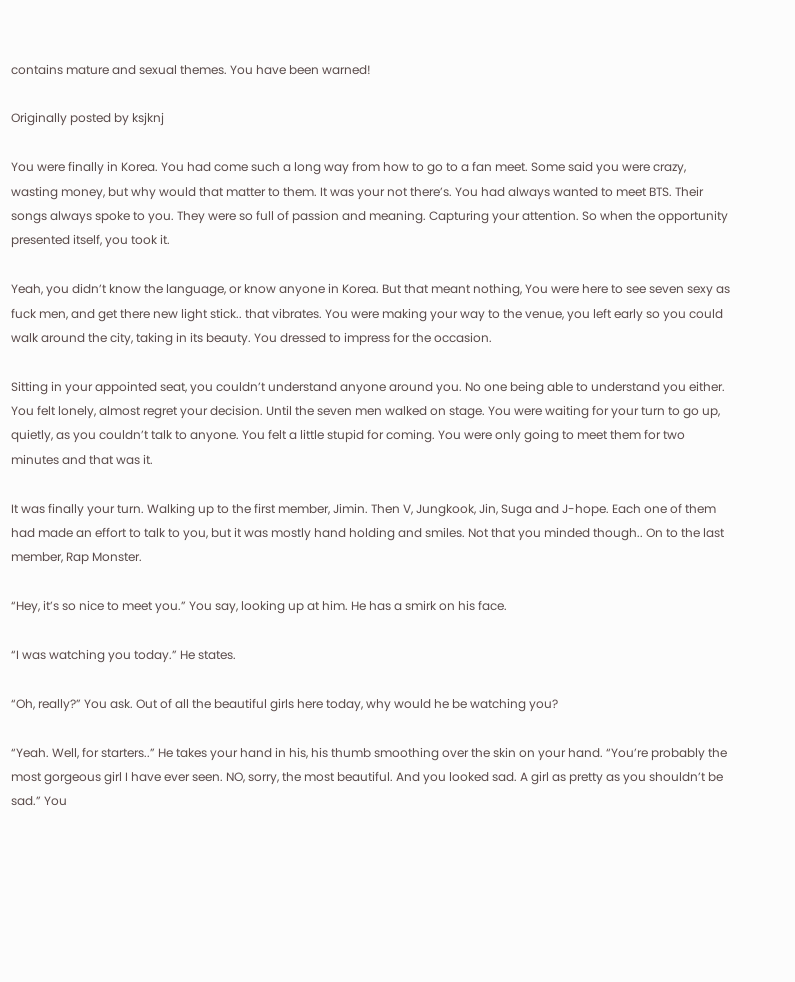contains mature and sexual themes. You have been warned!

Originally posted by ksjknj

You were finally in Korea. You had come such a long way from how to go to a fan meet. Some said you were crazy, wasting money, but why would that matter to them. It was your not there’s. You had always wanted to meet BTS. Their songs always spoke to you. They were so full of passion and meaning. Capturing your attention. So when the opportunity presented itself, you took it.

Yeah, you didn’t know the language, or know anyone in Korea. But that meant nothing, You were here to see seven sexy as fuck men, and get there new light stick.. that vibrates. You were making your way to the venue, you left early so you could walk around the city, taking in its beauty. You dressed to impress for the occasion.

Sitting in your appointed seat, you couldn’t understand anyone around you. No one being able to understand you either. You felt lonely, almost regret your decision. Until the seven men walked on stage. You were waiting for your turn to go up, quietly, as you couldn’t talk to anyone. You felt a little stupid for coming. You were only going to meet them for two minutes and that was it.

It was finally your turn. Walking up to the first member, Jimin. Then V, Jungkook, Jin, Suga and J-hope. Each one of them had made an effort to talk to you, but it was mostly hand holding and smiles. Not that you minded though.. On to the last member, Rap Monster.

“Hey, it’s so nice to meet you.” You say, looking up at him. He has a smirk on his face.

“I was watching you today.” He states.

“Oh, really?” You ask. Out of all the beautiful girls here today, why would he be watching you?

“Yeah. Well, for starters..” He takes your hand in his, his thumb smoothing over the skin on your hand. “You’re probably the most gorgeous girl I have ever seen. NO, sorry, the most beautiful. And you looked sad. A girl as pretty as you shouldn’t be sad.” You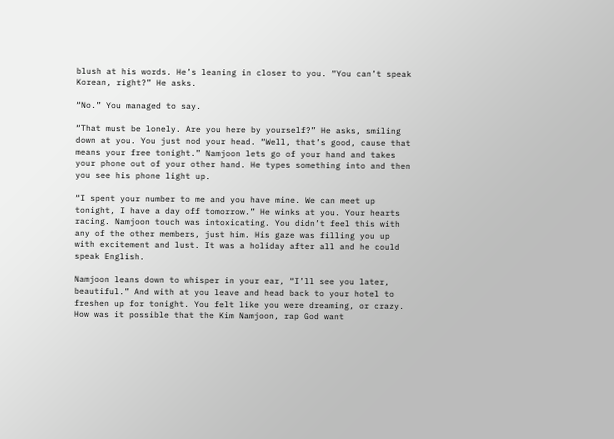blush at his words. He’s leaning in closer to you. “You can’t speak Korean, right?” He asks.

“No.” You managed to say.

“That must be lonely. Are you here by yourself?” He asks, smiling down at you. You just nod your head. “Well, that’s good, cause that means your free tonight.” Namjoon lets go of your hand and takes your phone out of your other hand. He types something into and then you see his phone light up.

“I spent your number to me and you have mine. We can meet up tonight, I have a day off tomorrow.” He winks at you. Your hearts racing. Namjoon touch was intoxicating. You didn’t feel this with any of the other members, just him. His gaze was filling you up with excitement and lust. It was a holiday after all and he could speak English.

Namjoon leans down to whisper in your ear, “I’ll see you later, beautiful.” And with at you leave and head back to your hotel to freshen up for tonight. You felt like you were dreaming, or crazy. How was it possible that the Kim Namjoon, rap God want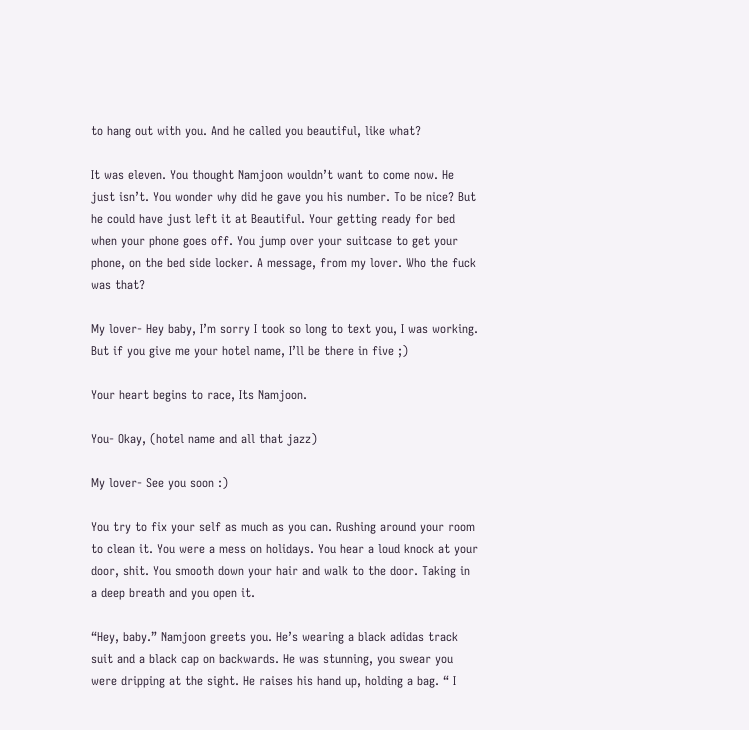to hang out with you. And he called you beautiful, like what?

It was eleven. You thought Namjoon wouldn’t want to come now. He just isn’t. You wonder why did he gave you his number. To be nice? But he could have just left it at Beautiful. Your getting ready for bed when your phone goes off. You jump over your suitcase to get your phone, on the bed side locker. A message, from my lover. Who the fuck was that?

My lover- Hey baby, I’m sorry I took so long to text you, I was working. But if you give me your hotel name, I’ll be there in five ;)

Your heart begins to race, Its Namjoon.

You- Okay, (hotel name and all that jazz)

My lover- See you soon :)

You try to fix your self as much as you can. Rushing around your room to clean it. You were a mess on holidays. You hear a loud knock at your door, shit. You smooth down your hair and walk to the door. Taking in a deep breath and you open it.

“Hey, baby.” Namjoon greets you. He’s wearing a black adidas track suit and a black cap on backwards. He was stunning, you swear you were dripping at the sight. He raises his hand up, holding a bag. “ I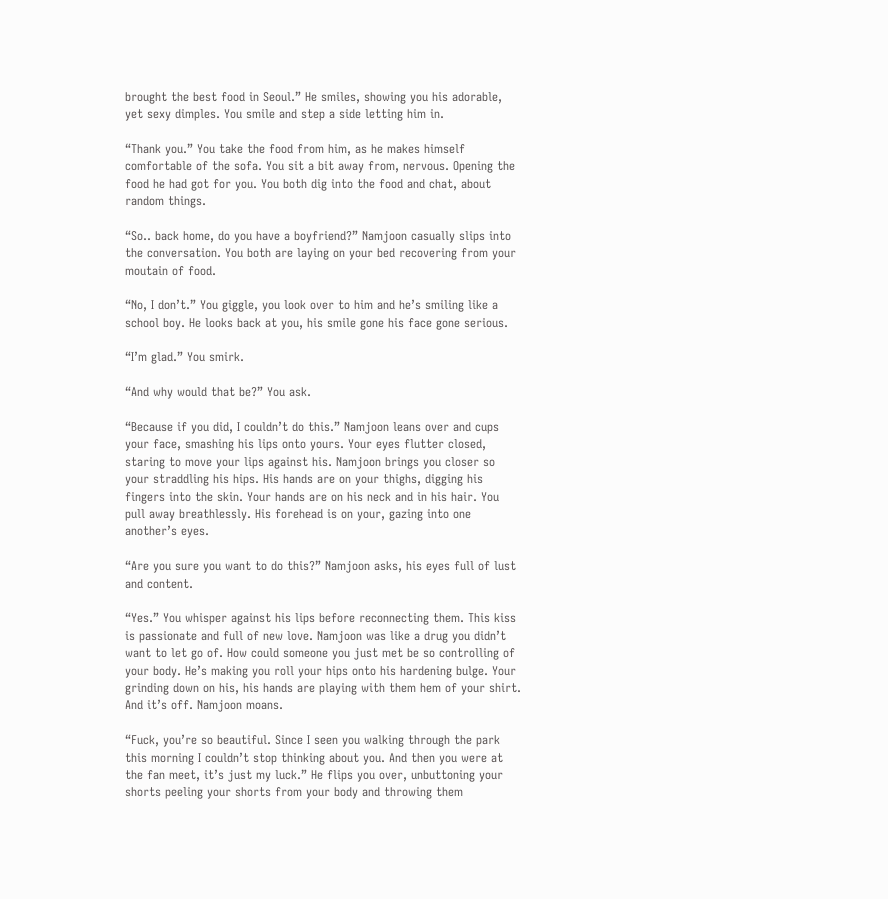brought the best food in Seoul.” He smiles, showing you his adorable, yet sexy dimples. You smile and step a side letting him in.

“Thank you.” You take the food from him, as he makes himself comfortable of the sofa. You sit a bit away from, nervous. Opening the food he had got for you. You both dig into the food and chat, about random things.

“So.. back home, do you have a boyfriend?” Namjoon casually slips into the conversation. You both are laying on your bed recovering from your moutain of food.

“No, I don’t.” You giggle, you look over to him and he’s smiling like a school boy. He looks back at you, his smile gone his face gone serious.

“I’m glad.” You smirk.

“And why would that be?” You ask.

“Because if you did, I couldn’t do this.” Namjoon leans over and cups your face, smashing his lips onto yours. Your eyes flutter closed, staring to move your lips against his. Namjoon brings you closer so your straddling his hips. His hands are on your thighs, digging his fingers into the skin. Your hands are on his neck and in his hair. You pull away breathlessly. His forehead is on your, gazing into one another’s eyes.

“Are you sure you want to do this?” Namjoon asks, his eyes full of lust and content.

“Yes.” You whisper against his lips before reconnecting them. This kiss is passionate and full of new love. Namjoon was like a drug you didn’t want to let go of. How could someone you just met be so controlling of your body. He’s making you roll your hips onto his hardening bulge. Your grinding down on his, his hands are playing with them hem of your shirt. And it’s off. Namjoon moans.

“Fuck, you’re so beautiful. Since I seen you walking through the park this morning I couldn’t stop thinking about you. And then you were at the fan meet, it’s just my luck.” He flips you over, unbuttoning your shorts peeling your shorts from your body and throwing them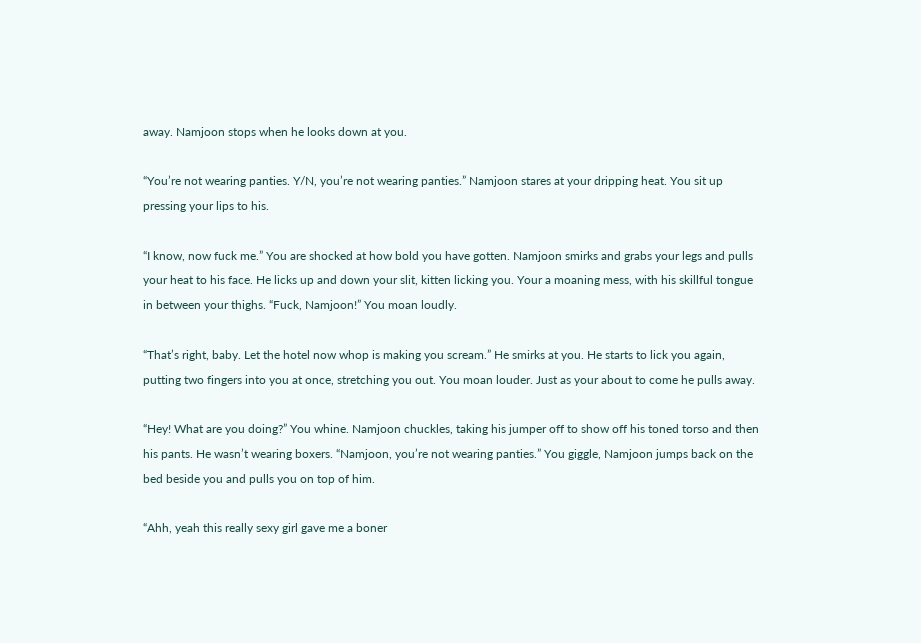away. Namjoon stops when he looks down at you.

“You’re not wearing panties. Y/N, you’re not wearing panties.” Namjoon stares at your dripping heat. You sit up pressing your lips to his.

“I know, now fuck me.” You are shocked at how bold you have gotten. Namjoon smirks and grabs your legs and pulls your heat to his face. He licks up and down your slit, kitten licking you. Your a moaning mess, with his skillful tongue in between your thighs. “Fuck, Namjoon!” You moan loudly.

“That’s right, baby. Let the hotel now whop is making you scream.” He smirks at you. He starts to lick you again, putting two fingers into you at once, stretching you out. You moan louder. Just as your about to come he pulls away.

“Hey! What are you doing?” You whine. Namjoon chuckles, taking his jumper off to show off his toned torso and then his pants. He wasn’t wearing boxers. “Namjoon, you’re not wearing panties.” You giggle, Namjoon jumps back on the bed beside you and pulls you on top of him.

“Ahh, yeah this really sexy girl gave me a boner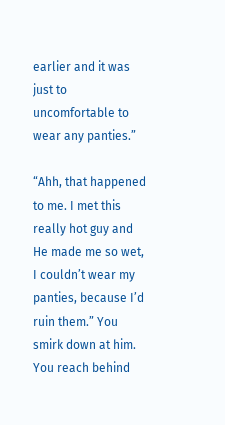earlier and it was just to uncomfortable to wear any panties.”

“Ahh, that happened to me. I met this really hot guy and He made me so wet, I couldn’t wear my panties, because I’d ruin them.” You smirk down at him. You reach behind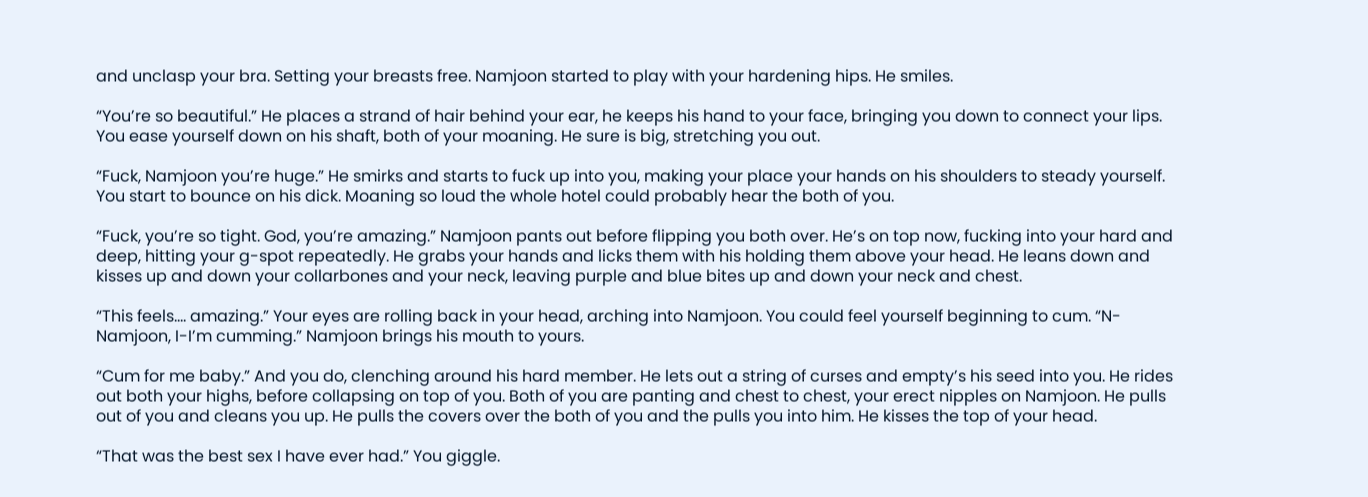and unclasp your bra. Setting your breasts free. Namjoon started to play with your hardening hips. He smiles.

“You’re so beautiful.” He places a strand of hair behind your ear, he keeps his hand to your face, bringing you down to connect your lips. You ease yourself down on his shaft, both of your moaning. He sure is big, stretching you out.

“Fuck, Namjoon you’re huge.” He smirks and starts to fuck up into you, making your place your hands on his shoulders to steady yourself. You start to bounce on his dick. Moaning so loud the whole hotel could probably hear the both of you.

“Fuck, you’re so tight. God, you’re amazing.” Namjoon pants out before flipping you both over. He’s on top now, fucking into your hard and deep, hitting your g-spot repeatedly. He grabs your hands and licks them with his holding them above your head. He leans down and kisses up and down your collarbones and your neck, leaving purple and blue bites up and down your neck and chest.

“This feels…. amazing.” Your eyes are rolling back in your head, arching into Namjoon. You could feel yourself beginning to cum. “N-Namjoon, I-I’m cumming.” Namjoon brings his mouth to yours.

“Cum for me baby.” And you do, clenching around his hard member. He lets out a string of curses and empty’s his seed into you. He rides out both your highs, before collapsing on top of you. Both of you are panting and chest to chest, your erect nipples on Namjoon. He pulls out of you and cleans you up. He pulls the covers over the both of you and the pulls you into him. He kisses the top of your head.

“That was the best sex I have ever had.” You giggle.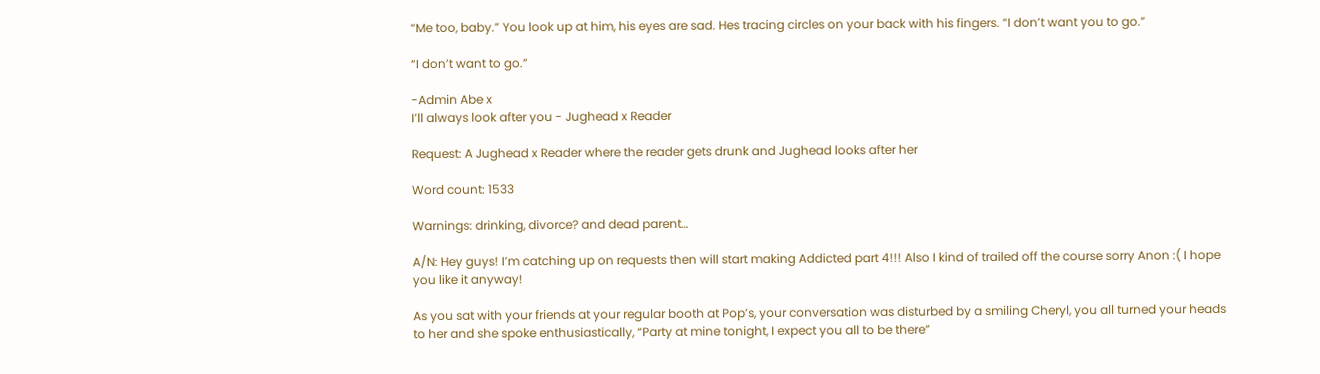“Me too, baby.” You look up at him, his eyes are sad. Hes tracing circles on your back with his fingers. “I don’t want you to go.”

“I don’t want to go.”

-Admin Abe x
I’ll always look after you - Jughead x Reader

Request: A Jughead x Reader where the reader gets drunk and Jughead looks after her

Word count: 1533

Warnings: drinking, divorce? and dead parent…

A/N: Hey guys! I’m catching up on requests then will start making Addicted part 4!!! Also I kind of trailed off the course sorry Anon :( I hope you like it anyway!

As you sat with your friends at your regular booth at Pop’s, your conversation was disturbed by a smiling Cheryl, you all turned your heads to her and she spoke enthusiastically, “Party at mine tonight, I expect you all to be there”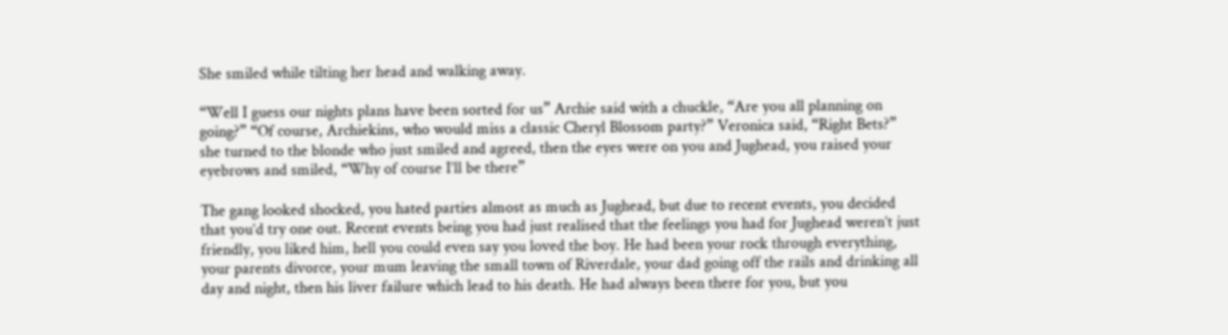She smiled while tilting her head and walking away.

“Well I guess our nights plans have been sorted for us” Archie said with a chuckle, “Are you all planning on going?” “Of course, Archiekins, who would miss a classic Cheryl Blossom party?” Veronica said, “Right Bets?” she turned to the blonde who just smiled and agreed, then the eyes were on you and Jughead, you raised your eyebrows and smiled, “Why of course I’ll be there”

The gang looked shocked, you hated parties almost as much as Jughead, but due to recent events, you decided that you’d try one out. Recent events being you had just realised that the feelings you had for Jughead weren’t just friendly, you liked him, hell you could even say you loved the boy. He had been your rock through everything, your parents divorce, your mum leaving the small town of Riverdale, your dad going off the rails and drinking all day and night, then his liver failure which lead to his death. He had always been there for you, but you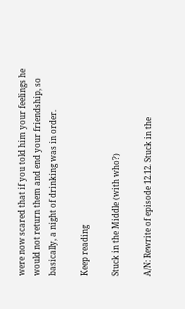were now scared that if you told him your feelings he would not return them and end your friendship, so basically, a night of drinking was in order.

Keep reading

Stuck in the Middle (with who?)

A/N: Rewrite of episode 12.12. Stuck in the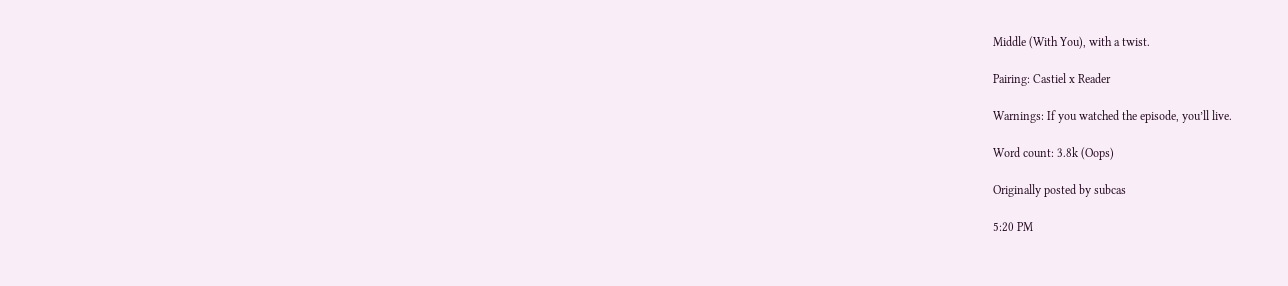Middle (With You), with a twist.

Pairing: Castiel x Reader

Warnings: If you watched the episode, you’ll live.

Word count: 3.8k (Oops)

Originally posted by subcas

5:20 PM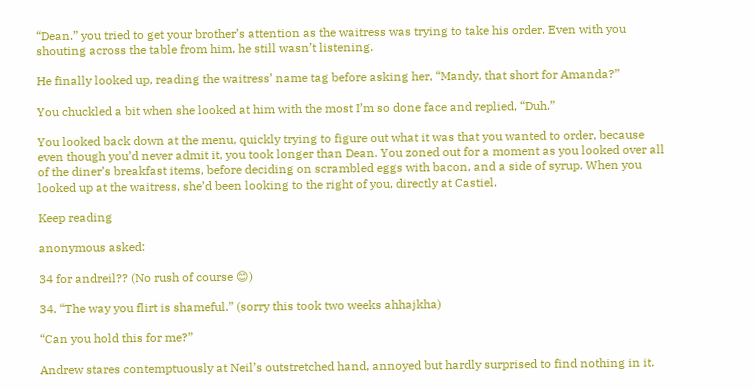“Dean.” you tried to get your brother’s attention as the waitress was trying to take his order. Even with you shouting across the table from him, he still wasn’t listening.

He finally looked up, reading the waitress’ name tag before asking her, “Mandy, that short for Amanda?”

You chuckled a bit when she looked at him with the most I’m so done face and replied, “Duh.”

You looked back down at the menu, quickly trying to figure out what it was that you wanted to order, because even though you’d never admit it, you took longer than Dean. You zoned out for a moment as you looked over all of the diner’s breakfast items, before deciding on scrambled eggs with bacon, and a side of syrup. When you looked up at the waitress, she’d been looking to the right of you, directly at Castiel.

Keep reading

anonymous asked:

34 for andreil?? (No rush of course 😊)

34. “The way you flirt is shameful.” (sorry this took two weeks ahhajkha)

“Can you hold this for me?”

Andrew stares contemptuously at Neil’s outstretched hand, annoyed but hardly surprised to find nothing in it.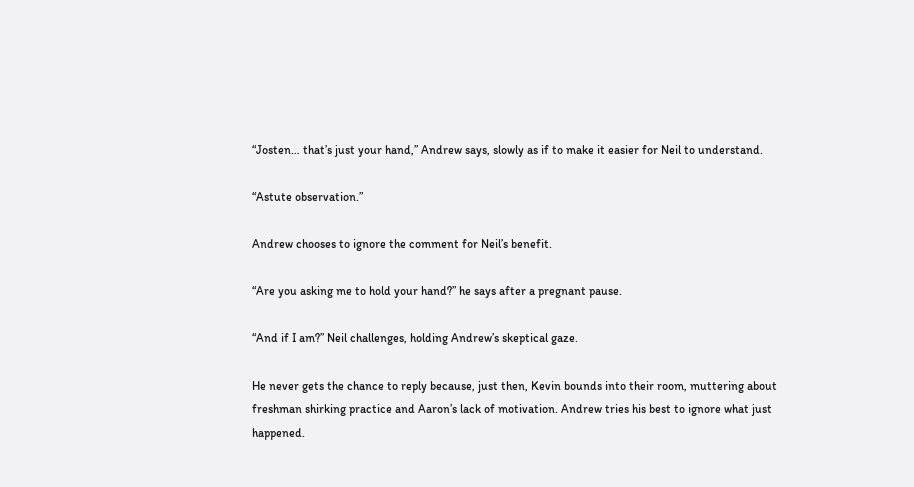“Josten… that’s just your hand,” Andrew says, slowly as if to make it easier for Neil to understand.

“Astute observation.”

Andrew chooses to ignore the comment for Neil’s benefit.

“Are you asking me to hold your hand?” he says after a pregnant pause.

“And if I am?” Neil challenges, holding Andrew’s skeptical gaze.

He never gets the chance to reply because, just then, Kevin bounds into their room, muttering about freshman shirking practice and Aaron’s lack of motivation. Andrew tries his best to ignore what just happened.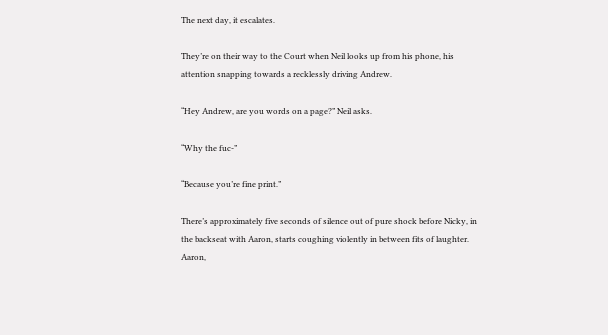The next day, it escalates.

They’re on their way to the Court when Neil looks up from his phone, his attention snapping towards a recklessly driving Andrew.

“Hey Andrew, are you words on a page?” Neil asks.

“Why the fuc-”

“Because you’re fine print.”

There’s approximately five seconds of silence out of pure shock before Nicky, in the backseat with Aaron, starts coughing violently in between fits of laughter. Aaron,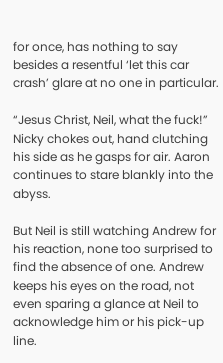for once, has nothing to say besides a resentful ‘let this car crash’ glare at no one in particular.

“Jesus Christ, Neil, what the fuck!” Nicky chokes out, hand clutching his side as he gasps for air. Aaron continues to stare blankly into the abyss.

But Neil is still watching Andrew for his reaction, none too surprised to find the absence of one. Andrew keeps his eyes on the road, not even sparing a glance at Neil to acknowledge him or his pick-up line.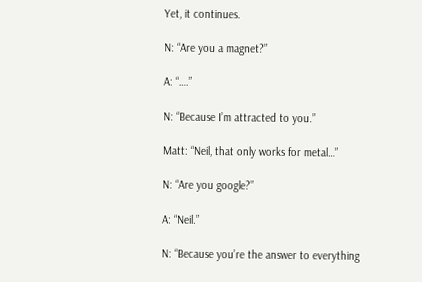Yet, it continues.

N: “Are you a magnet?”

A: “….”

N: “Because I’m attracted to you.”

Matt: “Neil, that only works for metal…”

N: “Are you google?”

A: “Neil.”

N: “Because you’re the answer to everything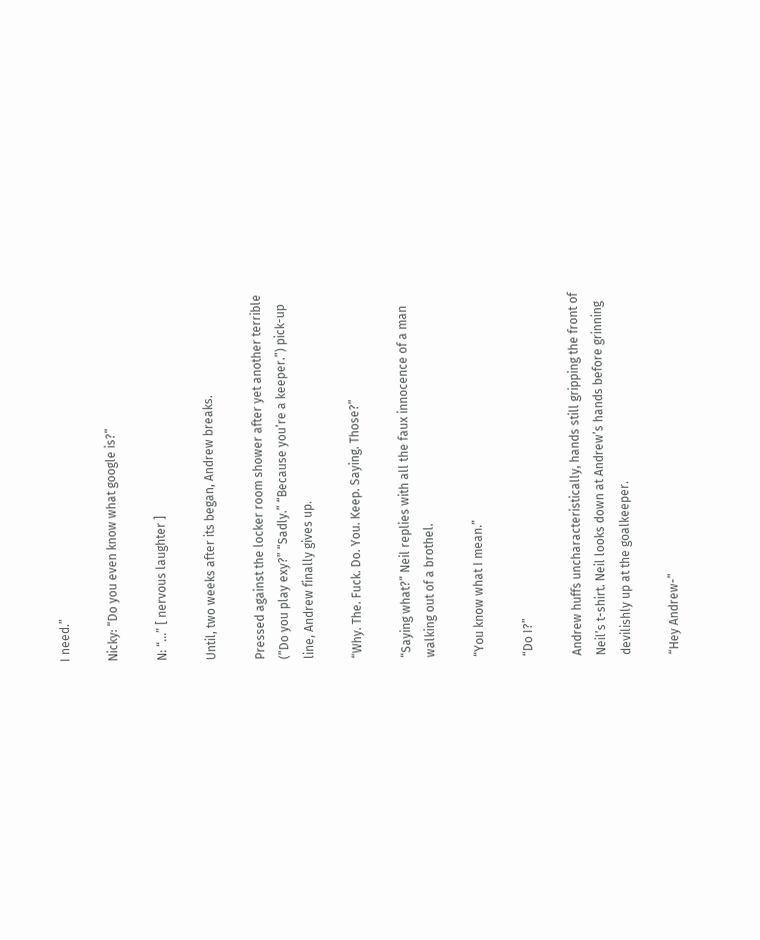I need.”

Nicky: “Do you even know what google is?”

N: “…” [ nervous laughter ]

Until, two weeks after its began, Andrew breaks.

Pressed against the locker room shower after yet another terrible (”Do you play exy?” “Sadly.” “Because you’re a keeper.”) pick-up line, Andrew finally gives up.

“Why. The. Fuck. Do. You. Keep. Saying. Those?”

“Saying what?” Neil replies with all the faux innocence of a man walking out of a brothel.

“You know what I mean.”

“Do I?”

Andrew huffs uncharacteristically, hands still gripping the front of Neil’s t-shirt. Neil looks down at Andrew’s hands before grinning devilishly up at the goalkeeper.

“Hey Andrew-”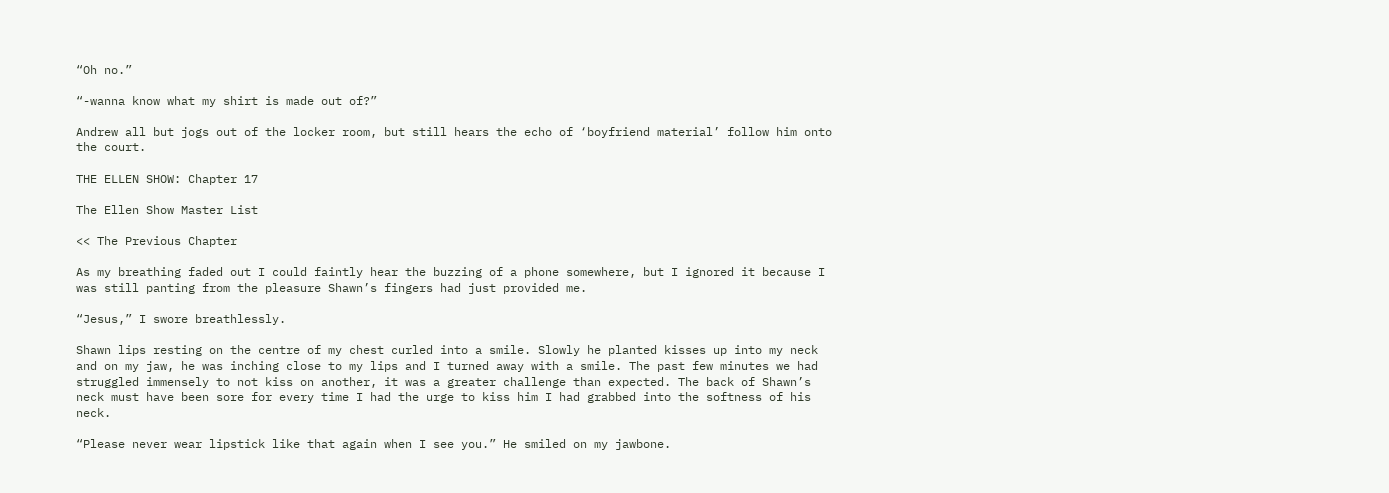“Oh no.”

“-wanna know what my shirt is made out of?”

Andrew all but jogs out of the locker room, but still hears the echo of ‘boyfriend material’ follow him onto the court.

THE ELLEN SHOW: Chapter 17

The Ellen Show Master List

<< The Previous Chapter

As my breathing faded out I could faintly hear the buzzing of a phone somewhere, but I ignored it because I was still panting from the pleasure Shawn’s fingers had just provided me.

“Jesus,” I swore breathlessly.

Shawn lips resting on the centre of my chest curled into a smile. Slowly he planted kisses up into my neck and on my jaw, he was inching close to my lips and I turned away with a smile. The past few minutes we had struggled immensely to not kiss on another, it was a greater challenge than expected. The back of Shawn’s neck must have been sore for every time I had the urge to kiss him I had grabbed into the softness of his neck.

“Please never wear lipstick like that again when I see you.” He smiled on my jawbone.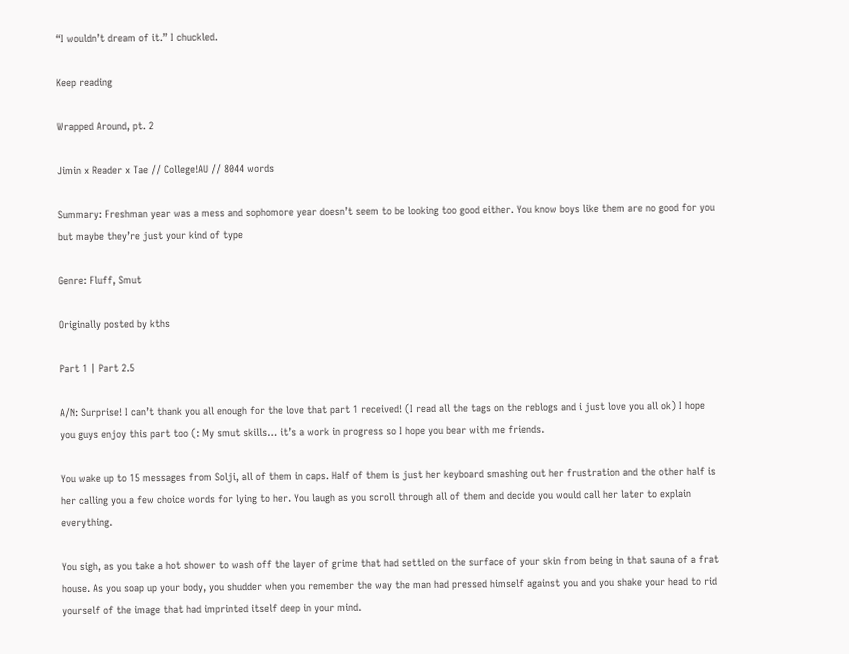“I wouldn’t dream of it.” I chuckled.

Keep reading

Wrapped Around, pt. 2

Jimin x Reader x Tae // College!AU // 8044 words

Summary: Freshman year was a mess and sophomore year doesn’t seem to be looking too good either. You know boys like them are no good for you but maybe they’re just your kind of type

Genre: Fluff, Smut

Originally posted by kths

Part 1 | Part 2.5

A/N: Surprise! I can’t thank you all enough for the love that part 1 received! (I read all the tags on the reblogs and i just love you all ok) I hope you guys enjoy this part too (: My smut skills… it’s a work in progress so I hope you bear with me friends.

You wake up to 15 messages from Solji, all of them in caps. Half of them is just her keyboard smashing out her frustration and the other half is her calling you a few choice words for lying to her. You laugh as you scroll through all of them and decide you would call her later to explain everything.

You sigh, as you take a hot shower to wash off the layer of grime that had settled on the surface of your skin from being in that sauna of a frat house. As you soap up your body, you shudder when you remember the way the man had pressed himself against you and you shake your head to rid yourself of the image that had imprinted itself deep in your mind.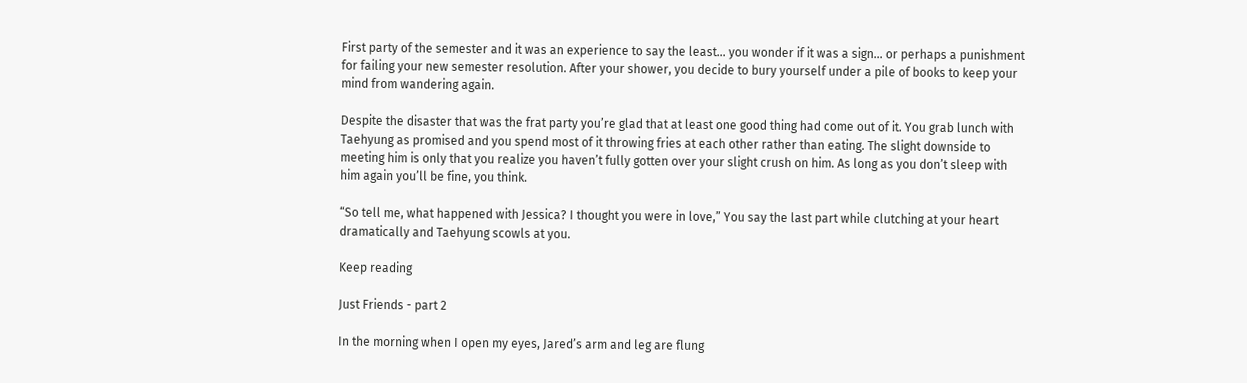First party of the semester and it was an experience to say the least… you wonder if it was a sign… or perhaps a punishment for failing your new semester resolution. After your shower, you decide to bury yourself under a pile of books to keep your mind from wandering again.

Despite the disaster that was the frat party you’re glad that at least one good thing had come out of it. You grab lunch with Taehyung as promised and you spend most of it throwing fries at each other rather than eating. The slight downside to meeting him is only that you realize you haven’t fully gotten over your slight crush on him. As long as you don’t sleep with him again you’ll be fine, you think.

“So tell me, what happened with Jessica? I thought you were in love,” You say the last part while clutching at your heart dramatically and Taehyung scowls at you.

Keep reading

Just Friends - part 2

In the morning when I open my eyes, Jared’s arm and leg are flung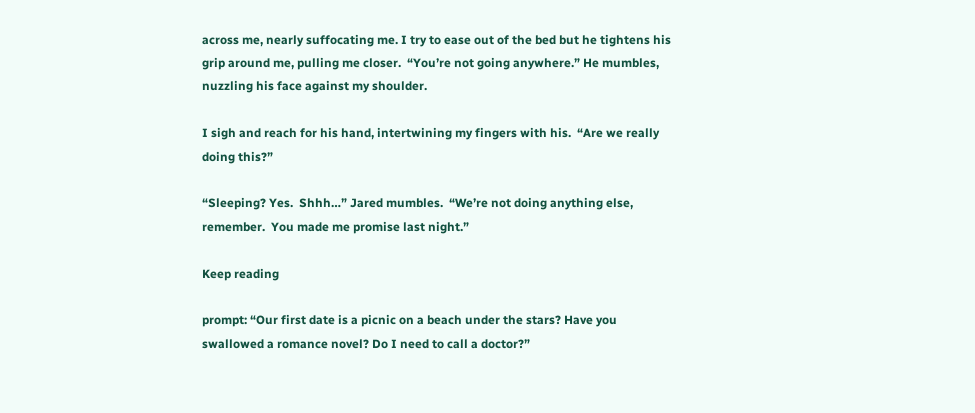across me, nearly suffocating me. I try to ease out of the bed but he tightens his grip around me, pulling me closer.  “You’re not going anywhere.” He mumbles, nuzzling his face against my shoulder.

I sigh and reach for his hand, intertwining my fingers with his.  “Are we really doing this?”

“Sleeping? Yes.  Shhh…” Jared mumbles.  “We’re not doing anything else, remember.  You made me promise last night.”

Keep reading

prompt: “Our first date is a picnic on a beach under the stars? Have you swallowed a romance novel? Do I need to call a doctor?”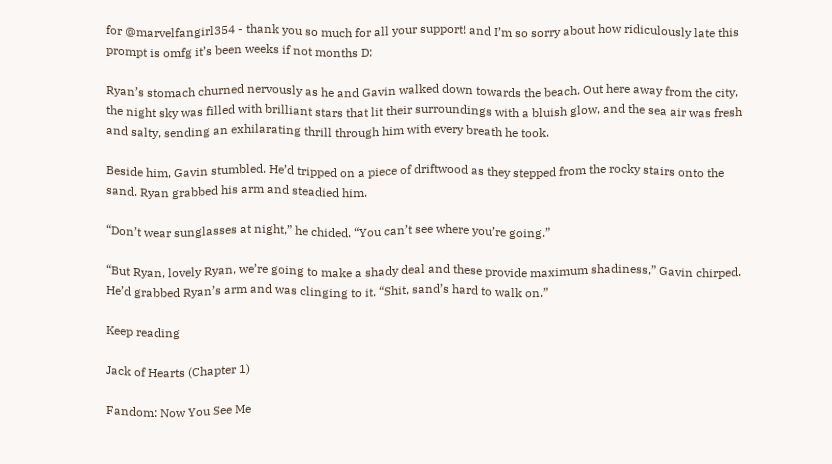for @marvelfangirl354 - thank you so much for all your support! and I’m so sorry about how ridiculously late this prompt is omfg it’s been weeks if not months D:

Ryan’s stomach churned nervously as he and Gavin walked down towards the beach. Out here away from the city, the night sky was filled with brilliant stars that lit their surroundings with a bluish glow, and the sea air was fresh and salty, sending an exhilarating thrill through him with every breath he took.

Beside him, Gavin stumbled. He’d tripped on a piece of driftwood as they stepped from the rocky stairs onto the sand. Ryan grabbed his arm and steadied him.

“Don’t wear sunglasses at night,” he chided. “You can’t see where you’re going.”

“But Ryan, lovely Ryan, we’re going to make a shady deal and these provide maximum shadiness,” Gavin chirped. He’d grabbed Ryan’s arm and was clinging to it. “Shit, sand’s hard to walk on.”

Keep reading

Jack of Hearts (Chapter 1)

Fandom: Now You See Me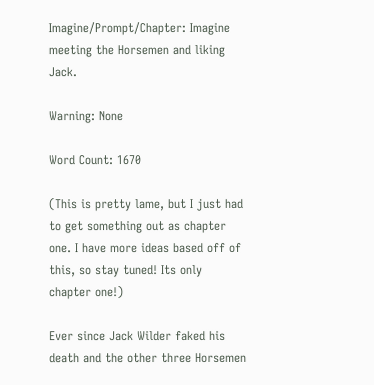Imagine/Prompt/Chapter: Imagine meeting the Horsemen and liking Jack.

Warning: None

Word Count: 1670

(This is pretty lame, but I just had to get something out as chapter one. I have more ideas based off of this, so stay tuned! Its only chapter one!)

Ever since Jack Wilder faked his death and the other three Horsemen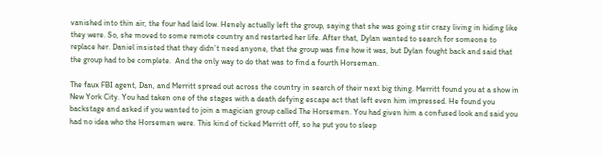vanished into thin air, the four had laid low. Henely actually left the group, saying that she was going stir crazy living in hiding like they were. So, she moved to some remote country and restarted her life. After that, Dylan wanted to search for someone to replace her. Daniel insisted that they didn’t need anyone, that the group was fine how it was, but Dylan fought back and said that the group had to be complete.  And the only way to do that was to find a fourth Horseman.

The faux FBI agent, Dan, and Merritt spread out across the country in search of their next big thing. Merritt found you at a show in New York City. You had taken one of the stages with a death defying escape act that left even him impressed. He found you backstage and asked if you wanted to join a magician group called The Horsemen. You had given him a confused look and said you had no idea who the Horsemen were. This kind of ticked Merritt off, so he put you to sleep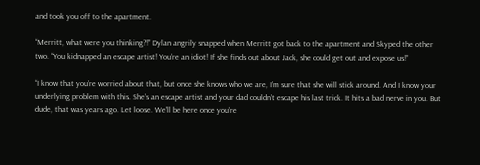and took you off to the apartment.

“Merritt, what were you thinking?!” Dylan angrily snapped when Merritt got back to the apartment and Skyped the other two. “You kidnapped an escape artist! You’re an idiot! If she finds out about Jack, she could get out and expose us!”

“I know that you’re worried about that, but once she knows who we are, I’m sure that she will stick around. And I know your underlying problem with this. She’s an escape artist and your dad couldn’t escape his last trick. It hits a bad nerve in you. But dude, that was years ago. Let loose. We’ll be here once you’re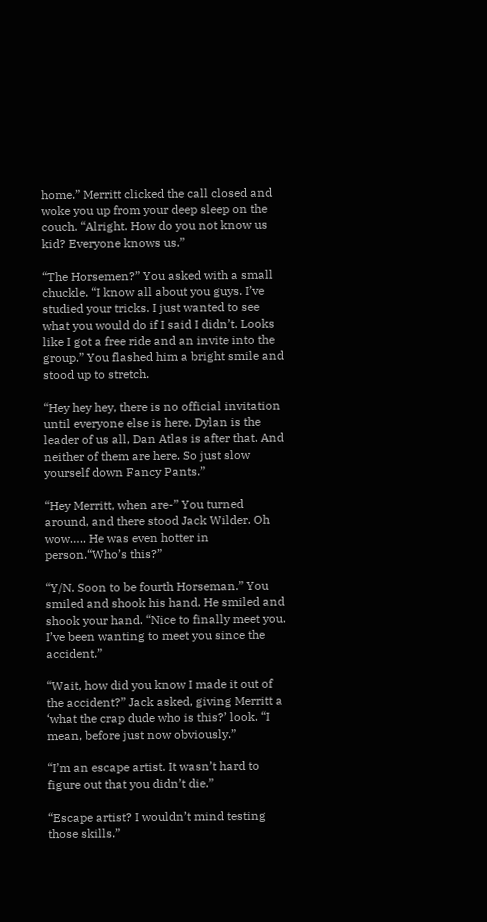home.” Merritt clicked the call closed and woke you up from your deep sleep on the couch. “Alright. How do you not know us kid? Everyone knows us.”

“The Horsemen?” You asked with a small chuckle. “I know all about you guys. I’ve studied your tricks. I just wanted to see what you would do if I said I didn’t. Looks like I got a free ride and an invite into the group.” You flashed him a bright smile and stood up to stretch.

“Hey hey hey, there is no official invitation until everyone else is here. Dylan is the leader of us all, Dan Atlas is after that. And neither of them are here. So just slow yourself down Fancy Pants.”

“Hey Merritt, when are-” You turned around, and there stood Jack Wilder. Oh wow….. He was even hotter in person.“Who’s this?”

“Y/N. Soon to be fourth Horseman.” You smiled and shook his hand. He smiled and shook your hand. “Nice to finally meet you. I’ve been wanting to meet you since the accident.”

“Wait, how did you know I made it out of the accident?” Jack asked, giving Merritt a ‘what the crap dude who is this?’ look. “I mean, before just now obviously.”

“I’m an escape artist. It wasn’t hard to figure out that you didn’t die.”

“Escape artist? I wouldn’t mind testing those skills.”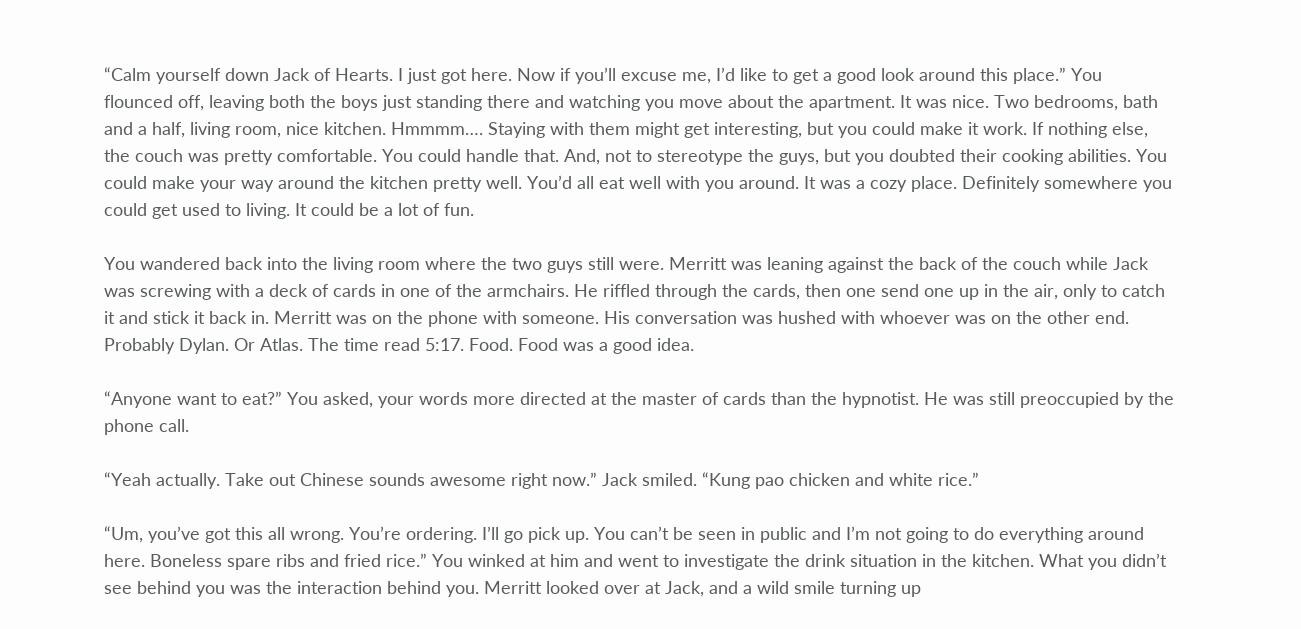“Calm yourself down Jack of Hearts. I just got here. Now if you’ll excuse me, I’d like to get a good look around this place.” You flounced off, leaving both the boys just standing there and watching you move about the apartment. It was nice. Two bedrooms, bath and a half, living room, nice kitchen. Hmmmm…. Staying with them might get interesting, but you could make it work. If nothing else, the couch was pretty comfortable. You could handle that. And, not to stereotype the guys, but you doubted their cooking abilities. You could make your way around the kitchen pretty well. You’d all eat well with you around. It was a cozy place. Definitely somewhere you could get used to living. It could be a lot of fun.

You wandered back into the living room where the two guys still were. Merritt was leaning against the back of the couch while Jack was screwing with a deck of cards in one of the armchairs. He riffled through the cards, then one send one up in the air, only to catch it and stick it back in. Merritt was on the phone with someone. His conversation was hushed with whoever was on the other end. Probably Dylan. Or Atlas. The time read 5:17. Food. Food was a good idea.

“Anyone want to eat?” You asked, your words more directed at the master of cards than the hypnotist. He was still preoccupied by the phone call.

“Yeah actually. Take out Chinese sounds awesome right now.” Jack smiled. “Kung pao chicken and white rice.”

“Um, you’ve got this all wrong. You’re ordering. I’ll go pick up. You can’t be seen in public and I’m not going to do everything around here. Boneless spare ribs and fried rice.” You winked at him and went to investigate the drink situation in the kitchen. What you didn’t see behind you was the interaction behind you. Merritt looked over at Jack, and a wild smile turning up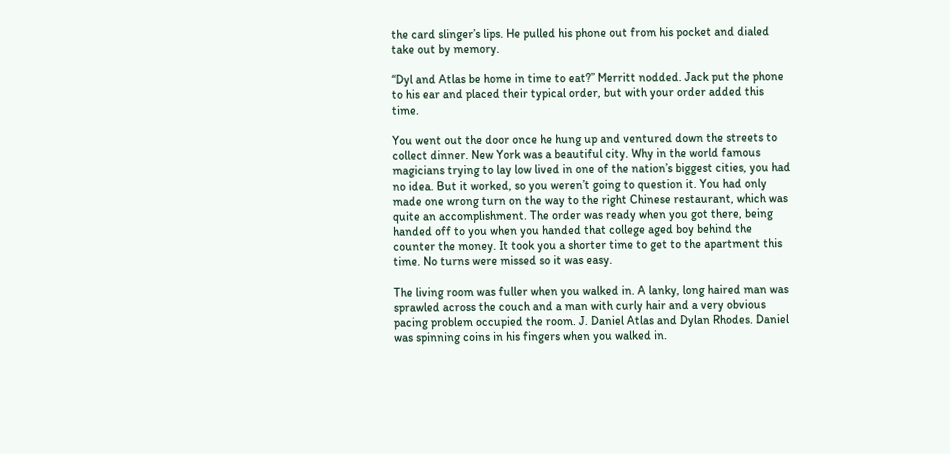the card slinger’s lips. He pulled his phone out from his pocket and dialed take out by memory.

“Dyl and Atlas be home in time to eat?” Merritt nodded. Jack put the phone to his ear and placed their typical order, but with your order added this time.

You went out the door once he hung up and ventured down the streets to collect dinner. New York was a beautiful city. Why in the world famous magicians trying to lay low lived in one of the nation’s biggest cities, you had no idea. But it worked, so you weren’t going to question it. You had only made one wrong turn on the way to the right Chinese restaurant, which was quite an accomplishment. The order was ready when you got there, being handed off to you when you handed that college aged boy behind the counter the money. It took you a shorter time to get to the apartment this time. No turns were missed so it was easy.

The living room was fuller when you walked in. A lanky, long haired man was sprawled across the couch and a man with curly hair and a very obvious pacing problem occupied the room. J. Daniel Atlas and Dylan Rhodes. Daniel was spinning coins in his fingers when you walked in.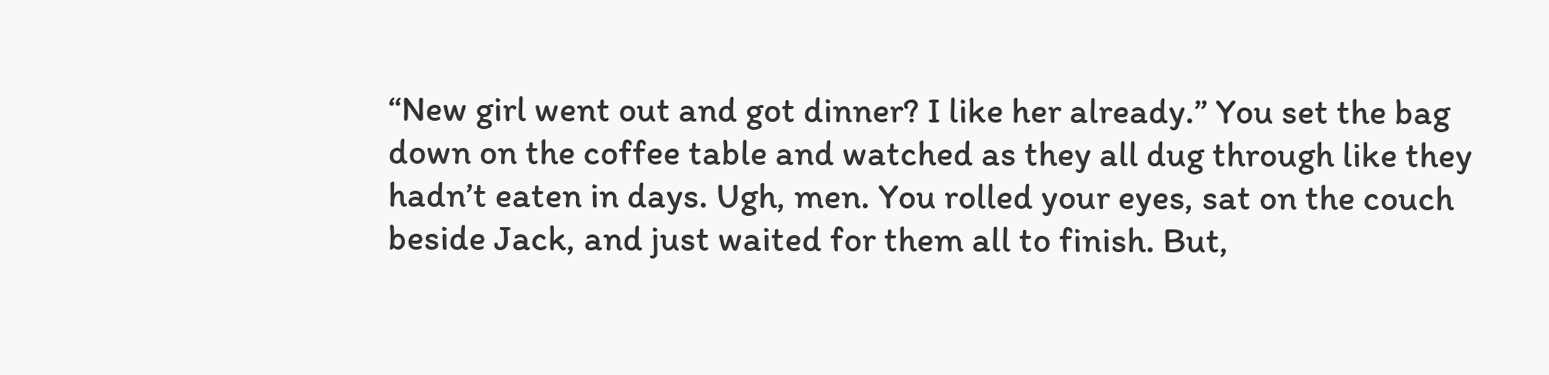“New girl went out and got dinner? I like her already.” You set the bag down on the coffee table and watched as they all dug through like they hadn’t eaten in days. Ugh, men. You rolled your eyes, sat on the couch beside Jack, and just waited for them all to finish. But,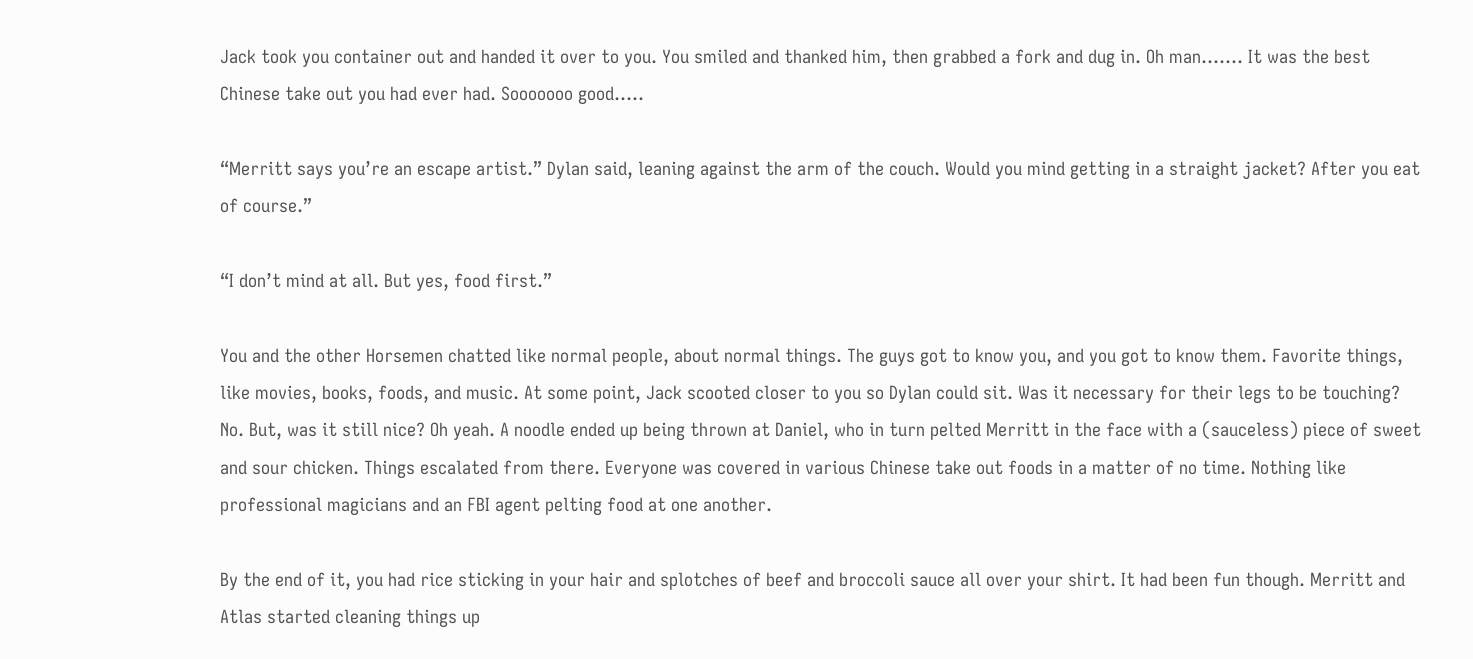Jack took you container out and handed it over to you. You smiled and thanked him, then grabbed a fork and dug in. Oh man……. It was the best Chinese take out you had ever had. Sooooooo good…..

“Merritt says you’re an escape artist.” Dylan said, leaning against the arm of the couch. Would you mind getting in a straight jacket? After you eat of course.”

“I don’t mind at all. But yes, food first.”

You and the other Horsemen chatted like normal people, about normal things. The guys got to know you, and you got to know them. Favorite things, like movies, books, foods, and music. At some point, Jack scooted closer to you so Dylan could sit. Was it necessary for their legs to be touching? No. But, was it still nice? Oh yeah. A noodle ended up being thrown at Daniel, who in turn pelted Merritt in the face with a (sauceless) piece of sweet and sour chicken. Things escalated from there. Everyone was covered in various Chinese take out foods in a matter of no time. Nothing like professional magicians and an FBI agent pelting food at one another.

By the end of it, you had rice sticking in your hair and splotches of beef and broccoli sauce all over your shirt. It had been fun though. Merritt and Atlas started cleaning things up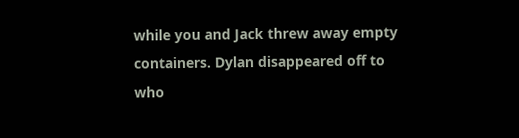while you and Jack threw away empty containers. Dylan disappeared off to who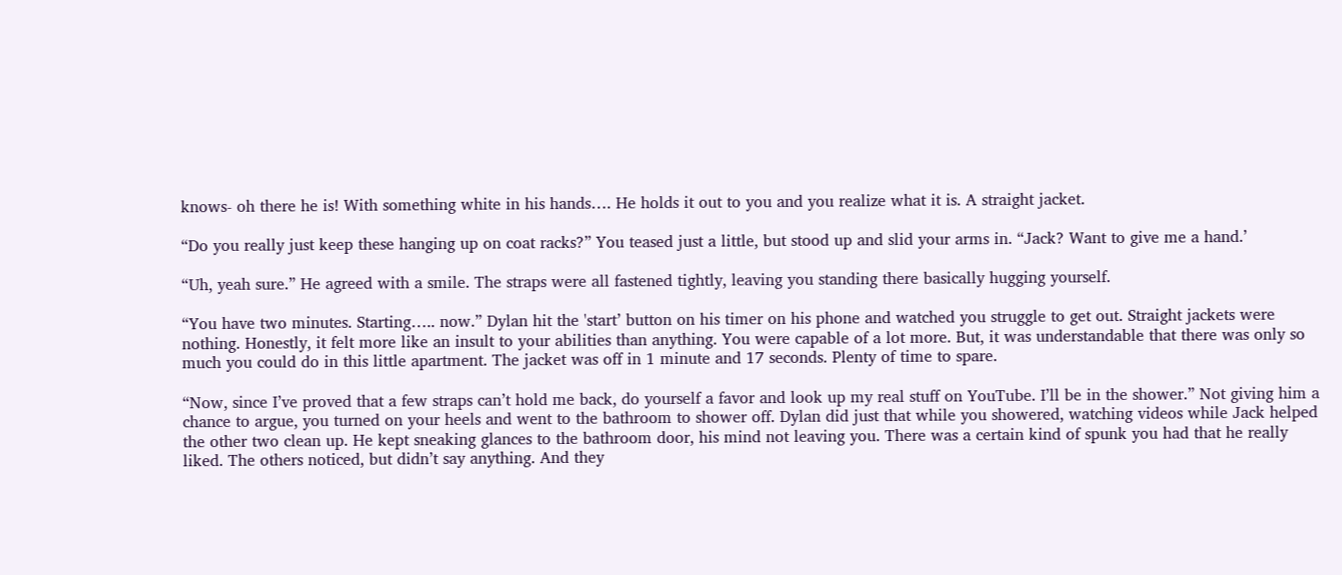knows- oh there he is! With something white in his hands…. He holds it out to you and you realize what it is. A straight jacket.

“Do you really just keep these hanging up on coat racks?” You teased just a little, but stood up and slid your arms in. “Jack? Want to give me a hand.’

“Uh, yeah sure.” He agreed with a smile. The straps were all fastened tightly, leaving you standing there basically hugging yourself.

“You have two minutes. Starting….. now.” Dylan hit the 'start’ button on his timer on his phone and watched you struggle to get out. Straight jackets were nothing. Honestly, it felt more like an insult to your abilities than anything. You were capable of a lot more. But, it was understandable that there was only so much you could do in this little apartment. The jacket was off in 1 minute and 17 seconds. Plenty of time to spare.

“Now, since I’ve proved that a few straps can’t hold me back, do yourself a favor and look up my real stuff on YouTube. I’ll be in the shower.” Not giving him a chance to argue, you turned on your heels and went to the bathroom to shower off. Dylan did just that while you showered, watching videos while Jack helped the other two clean up. He kept sneaking glances to the bathroom door, his mind not leaving you. There was a certain kind of spunk you had that he really liked. The others noticed, but didn’t say anything. And they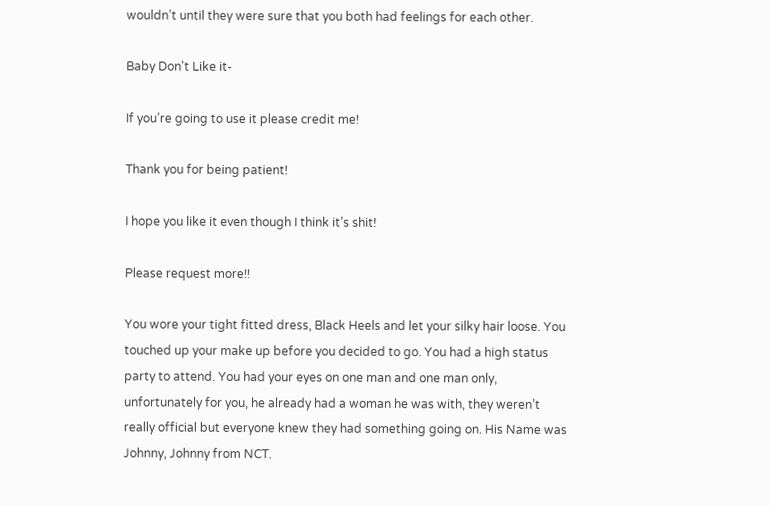wouldn’t until they were sure that you both had feelings for each other.

Baby Don't Like it-

If you’re going to use it please credit me!

Thank you for being patient!

I hope you like it even though I think it’s shit!

Please request more!!

You wore your tight fitted dress, Black Heels and let your silky hair loose. You touched up your make up before you decided to go. You had a high status party to attend. You had your eyes on one man and one man only, unfortunately for you, he already had a woman he was with, they weren’t really official but everyone knew they had something going on. His Name was Johnny, Johnny from NCT.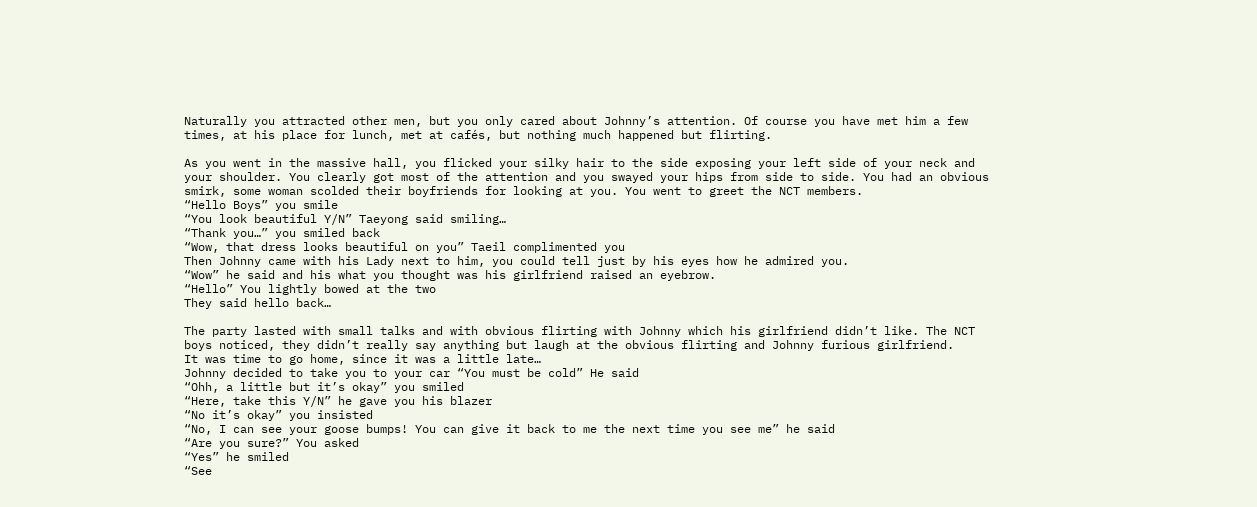Naturally you attracted other men, but you only cared about Johnny’s attention. Of course you have met him a few times, at his place for lunch, met at cafés, but nothing much happened but flirting.

As you went in the massive hall, you flicked your silky hair to the side exposing your left side of your neck and your shoulder. You clearly got most of the attention and you swayed your hips from side to side. You had an obvious smirk, some woman scolded their boyfriends for looking at you. You went to greet the NCT members.
“Hello Boys” you smile
“You look beautiful Y/N” Taeyong said smiling…
“Thank you…” you smiled back
“Wow, that dress looks beautiful on you” Taeil complimented you
Then Johnny came with his Lady next to him, you could tell just by his eyes how he admired you.
“Wow” he said and his what you thought was his girlfriend raised an eyebrow.
“Hello” You lightly bowed at the two
They said hello back…

The party lasted with small talks and with obvious flirting with Johnny which his girlfriend didn’t like. The NCT boys noticed, they didn’t really say anything but laugh at the obvious flirting and Johnny furious girlfriend.
It was time to go home, since it was a little late…
Johnny decided to take you to your car “You must be cold” He said
“Ohh, a little but it’s okay” you smiled
“Here, take this Y/N” he gave you his blazer
“No it’s okay” you insisted
“No, I can see your goose bumps! You can give it back to me the next time you see me” he said
“Are you sure?” You asked
“Yes” he smiled
“See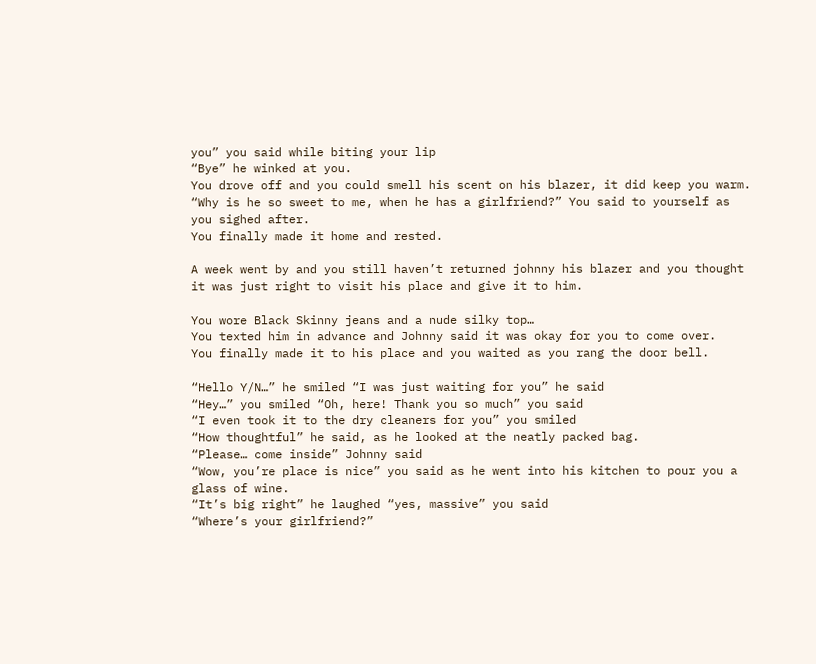you” you said while biting your lip
“Bye” he winked at you.
You drove off and you could smell his scent on his blazer, it did keep you warm.
“Why is he so sweet to me, when he has a girlfriend?” You said to yourself as you sighed after.
You finally made it home and rested.

A week went by and you still haven’t returned johnny his blazer and you thought it was just right to visit his place and give it to him.

You wore Black Skinny jeans and a nude silky top…
You texted him in advance and Johnny said it was okay for you to come over.
You finally made it to his place and you waited as you rang the door bell.

“Hello Y/N…” he smiled “I was just waiting for you” he said
“Hey…” you smiled “Oh, here! Thank you so much” you said
“I even took it to the dry cleaners for you” you smiled
“How thoughtful” he said, as he looked at the neatly packed bag.
“Please… come inside” Johnny said
“Wow, you’re place is nice” you said as he went into his kitchen to pour you a glass of wine.
“It’s big right” he laughed “yes, massive” you said
“Where’s your girlfriend?”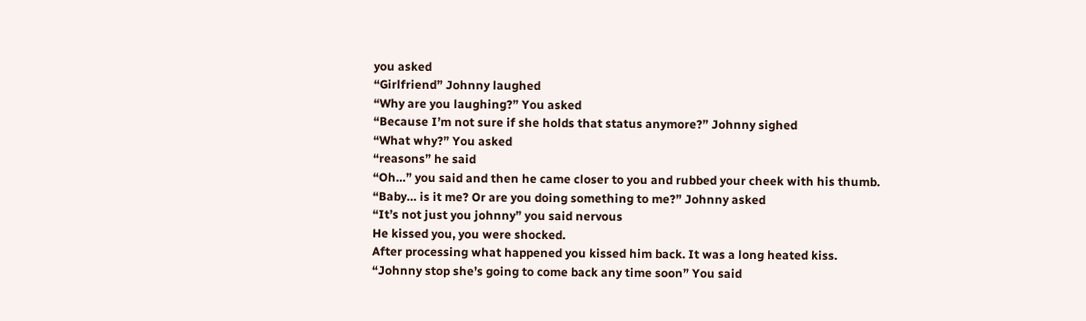you asked
“Girlfriend” Johnny laughed
“Why are you laughing?” You asked
“Because I’m not sure if she holds that status anymore?” Johnny sighed
“What why?” You asked
“reasons” he said
“Oh…” you said and then he came closer to you and rubbed your cheek with his thumb.
“Baby… is it me? Or are you doing something to me?” Johnny asked
“It’s not just you johnny” you said nervous
He kissed you, you were shocked.
After processing what happened you kissed him back. It was a long heated kiss.
“Johnny stop she’s going to come back any time soon” You said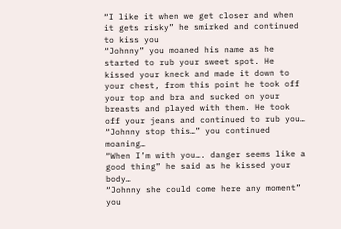“I like it when we get closer and when it gets risky” he smirked and continued to kiss you
“Johnny” you moaned his name as he started to rub your sweet spot. He kissed your kneck and made it down to your chest, from this point he took off your top and bra and sucked on your breasts and played with them. He took off your jeans and continued to rub you…
“Johnny stop this…” you continued moaning…
“When I’m with you…. danger seems like a good thing” he said as he kissed your body…
“Johnny she could come here any moment” you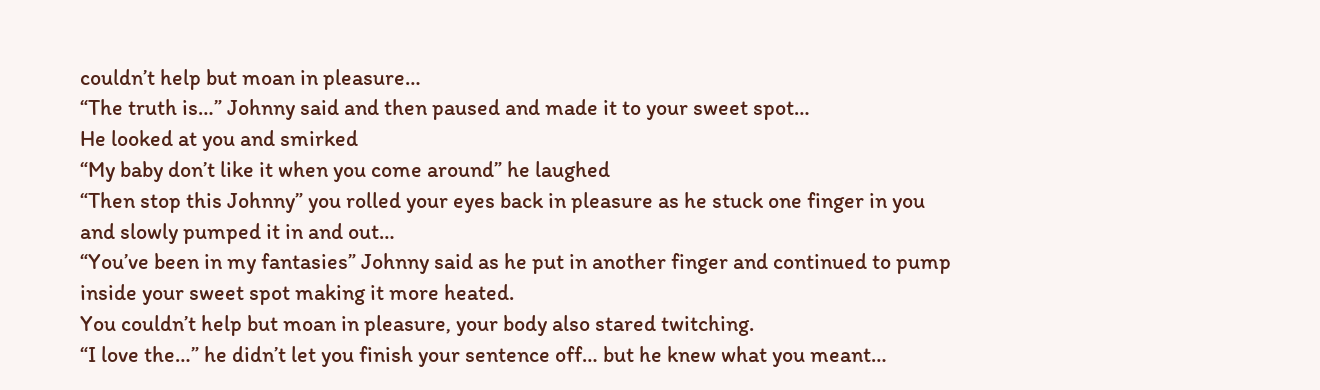couldn’t help but moan in pleasure…
“The truth is…” Johnny said and then paused and made it to your sweet spot…
He looked at you and smirked
“My baby don’t like it when you come around” he laughed
“Then stop this Johnny” you rolled your eyes back in pleasure as he stuck one finger in you and slowly pumped it in and out…
“You’ve been in my fantasies” Johnny said as he put in another finger and continued to pump inside your sweet spot making it more heated.
You couldn’t help but moan in pleasure, your body also stared twitching.
“I love the…” he didn’t let you finish your sentence off… but he knew what you meant…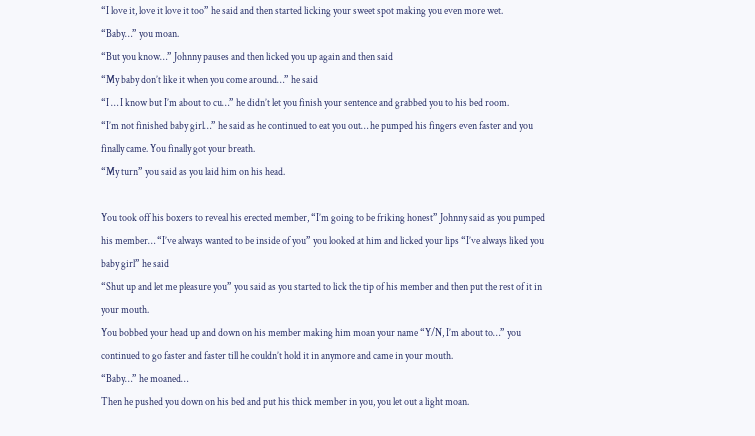“I love it, love it love it too” he said and then started licking your sweet spot making you even more wet.
“Baby…” you moan.
“But you know…” Johnny pauses and then licked you up again and then said
“My baby don’t like it when you come around…” he said
“I … I know but I’m about to cu…” he didn’t let you finish your sentence and grabbed you to his bed room.
“I’m not finished baby girl…” he said as he continued to eat you out… he pumped his fingers even faster and you finally came. You finally got your breath.
“My turn” you said as you laid him on his head.

You took off his boxers to reveal his erected member, “I’m going to be friking honest” Johnny said as you pumped his member… “I’ve always wanted to be inside of you” you looked at him and licked your lips “I’ve always liked you baby girl” he said
“Shut up and let me pleasure you” you said as you started to lick the tip of his member and then put the rest of it in your mouth.
You bobbed your head up and down on his member making him moan your name “Y/N, I’m about to…” you continued to go faster and faster till he couldn’t hold it in anymore and came in your mouth.
“Baby…” he moaned…
Then he pushed you down on his bed and put his thick member in you, you let out a light moan.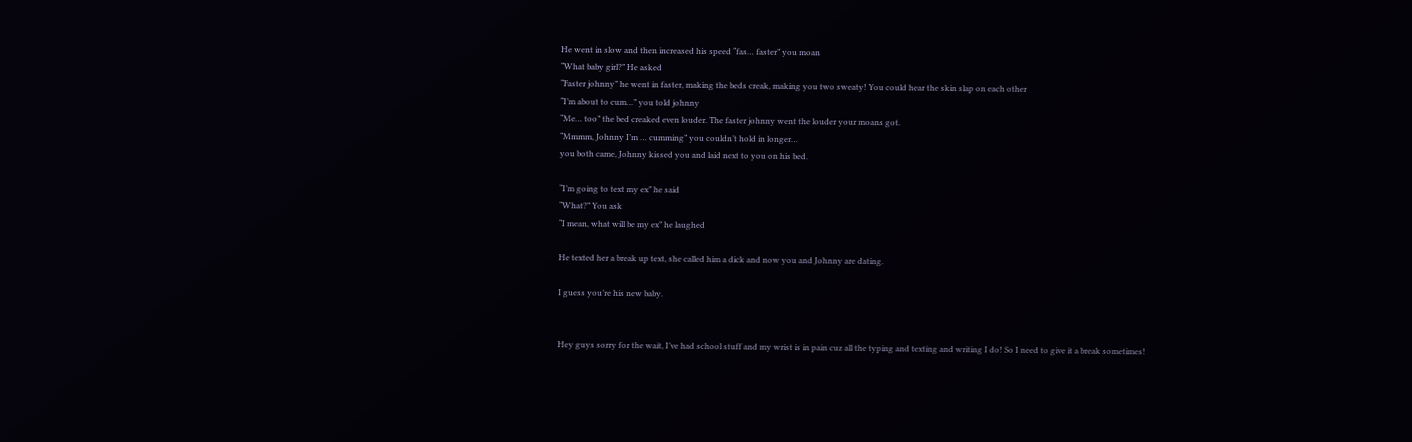He went in slow and then increased his speed “fas… faster” you moan
“What baby girl?” He asked
“Faster johnny” he went in faster, making the beds creak, making you two sweaty! You could hear the skin slap on each other
“I’m about to cum…” you told johnny
“Me… too” the bed creaked even louder. The faster johnny went the louder your moans got.
“Mmmm, Johnny I’m … cumming” you couldn’t hold in longer…
you both came, Johnny kissed you and laid next to you on his bed.

“I’m going to text my ex” he said
“What?” You ask
“I mean, what will be my ex” he laughed

He texted her a break up text, she called him a dick and now you and Johnny are dating.

I guess you’re his new baby.


Hey guys sorry for the wait, I’ve had school stuff and my wrist is in pain cuz all the typing and texting and writing I do! So I need to give it a break sometimes!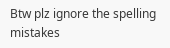Btw plz ignore the spelling mistakes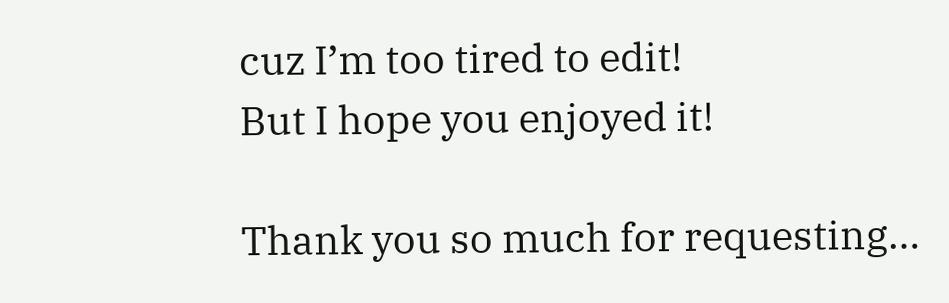cuz I’m too tired to edit!
But I hope you enjoyed it!

Thank you so much for requesting…